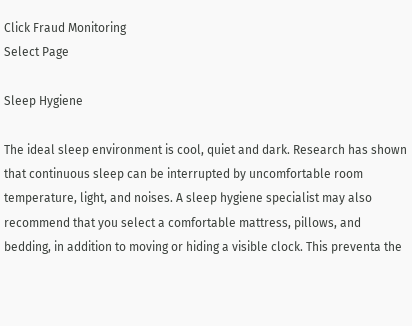Click Fraud Monitoring
Select Page

Sleep Hygiene

The ideal sleep environment is cool, quiet and dark. Research has shown that continuous sleep can be interrupted by uncomfortable room temperature, light, and noises. A sleep hygiene specialist may also recommend that you select a comfortable mattress, pillows, and bedding, in addition to moving or hiding a visible clock. This preventa the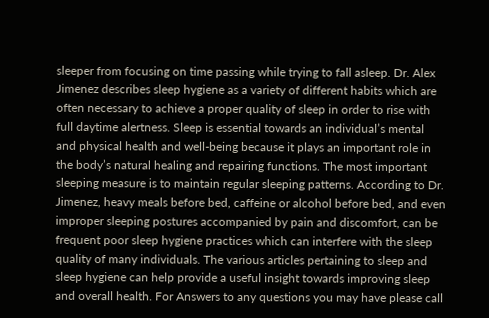sleeper from focusing on time passing while trying to fall asleep. Dr. Alex Jimenez describes sleep hygiene as a variety of different habits which are often necessary to achieve a proper quality of sleep in order to rise with full daytime alertness. Sleep is essential towards an individual’s mental and physical health and well-being because it plays an important role in the body’s natural healing and repairing functions. The most important sleeping measure is to maintain regular sleeping patterns. According to Dr. Jimenez, heavy meals before bed, caffeine or alcohol before bed, and even improper sleeping postures accompanied by pain and discomfort, can be frequent poor sleep hygiene practices which can interfere with the sleep quality of many individuals. The various articles pertaining to sleep and sleep hygiene can help provide a useful insight towards improving sleep and overall health. For Answers to any questions you may have please call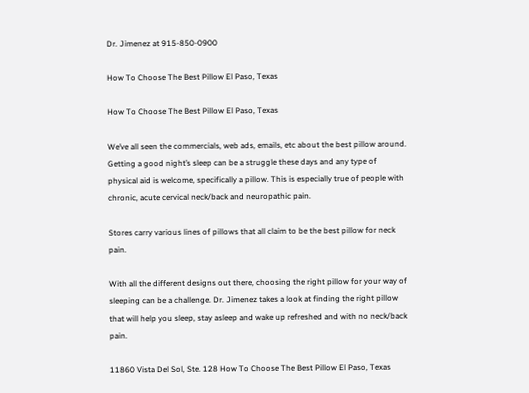Dr. Jimenez at 915-850-0900

How To Choose The Best Pillow El Paso, Texas

How To Choose The Best Pillow El Paso, Texas

We’ve all seen the commercials, web ads, emails, etc about the best pillow around. Getting a good night’s sleep can be a struggle these days and any type of physical aid is welcome, specifically a pillow. This is especially true of people with chronic, acute cervical neck/back and neuropathic pain.

Stores carry various lines of pillows that all claim to be the best pillow for neck pain.

With all the different designs out there, choosing the right pillow for your way of sleeping can be a challenge. Dr. Jimenez takes a look at finding the right pillow that will help you sleep, stay asleep and wake up refreshed and with no neck/back pain.

11860 Vista Del Sol, Ste. 128 How To Choose The Best Pillow El Paso, Texas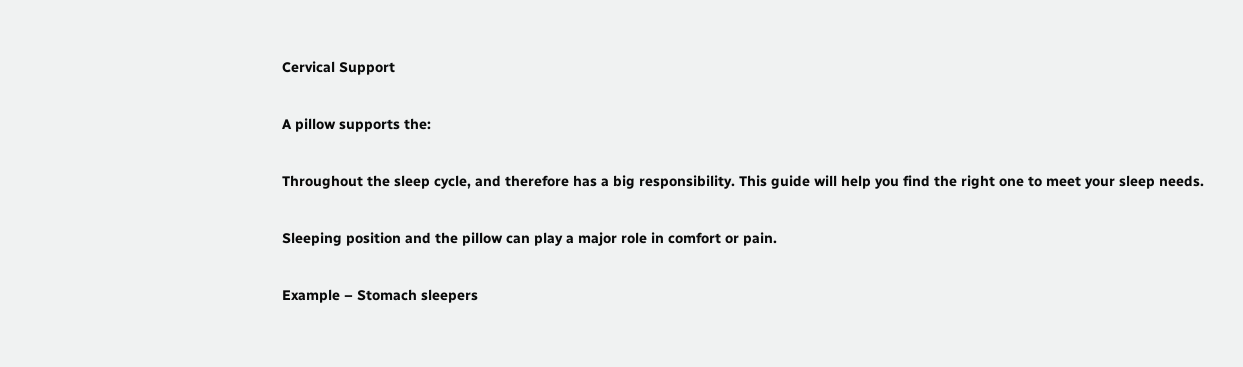Cervical Support

A pillow supports the:

Throughout the sleep cycle, and therefore has a big responsibility. This guide will help you find the right one to meet your sleep needs.

Sleeping position and the pillow can play a major role in comfort or pain.

Example – Stomach sleepers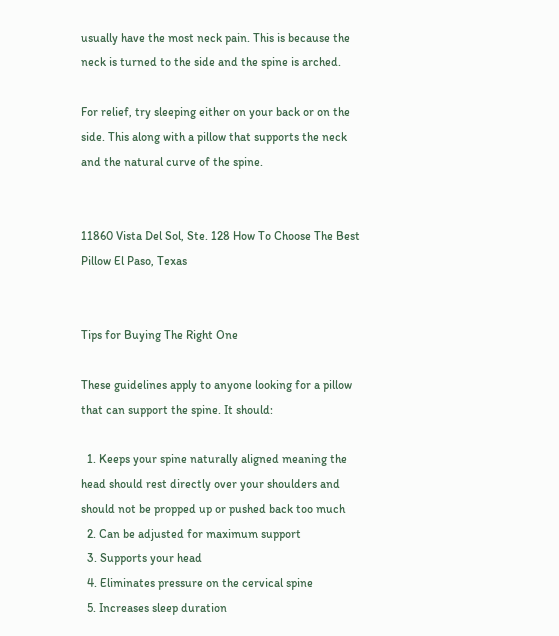usually have the most neck pain. This is because the neck is turned to the side and the spine is arched.

For relief, try sleeping either on your back or on the side. This along with a pillow that supports the neck and the natural curve of the spine.


11860 Vista Del Sol, Ste. 128 How To Choose The Best Pillow El Paso, Texas


Tips for Buying The Right One

These guidelines apply to anyone looking for a pillow that can support the spine. It should:

  1. Keeps your spine naturally aligned meaning the head should rest directly over your shoulders and should not be propped up or pushed back too much
  2. Can be adjusted for maximum support
  3. Supports your head
  4. Eliminates pressure on the cervical spine
  5. Increases sleep duration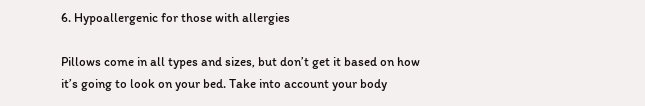6. Hypoallergenic for those with allergies

Pillows come in all types and sizes, but don’t get it based on how it’s going to look on your bed. Take into account your body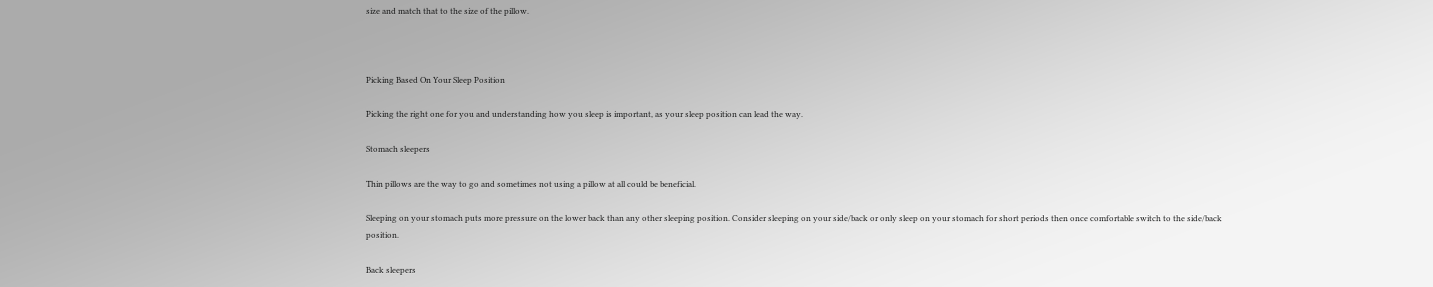size and match that to the size of the pillow.



Picking Based On Your Sleep Position

Picking the right one for you and understanding how you sleep is important, as your sleep position can lead the way.

Stomach sleepers

Thin pillows are the way to go and sometimes not using a pillow at all could be beneficial.

Sleeping on your stomach puts more pressure on the lower back than any other sleeping position. Consider sleeping on your side/back or only sleep on your stomach for short periods then once comfortable switch to the side/back position.

Back sleepers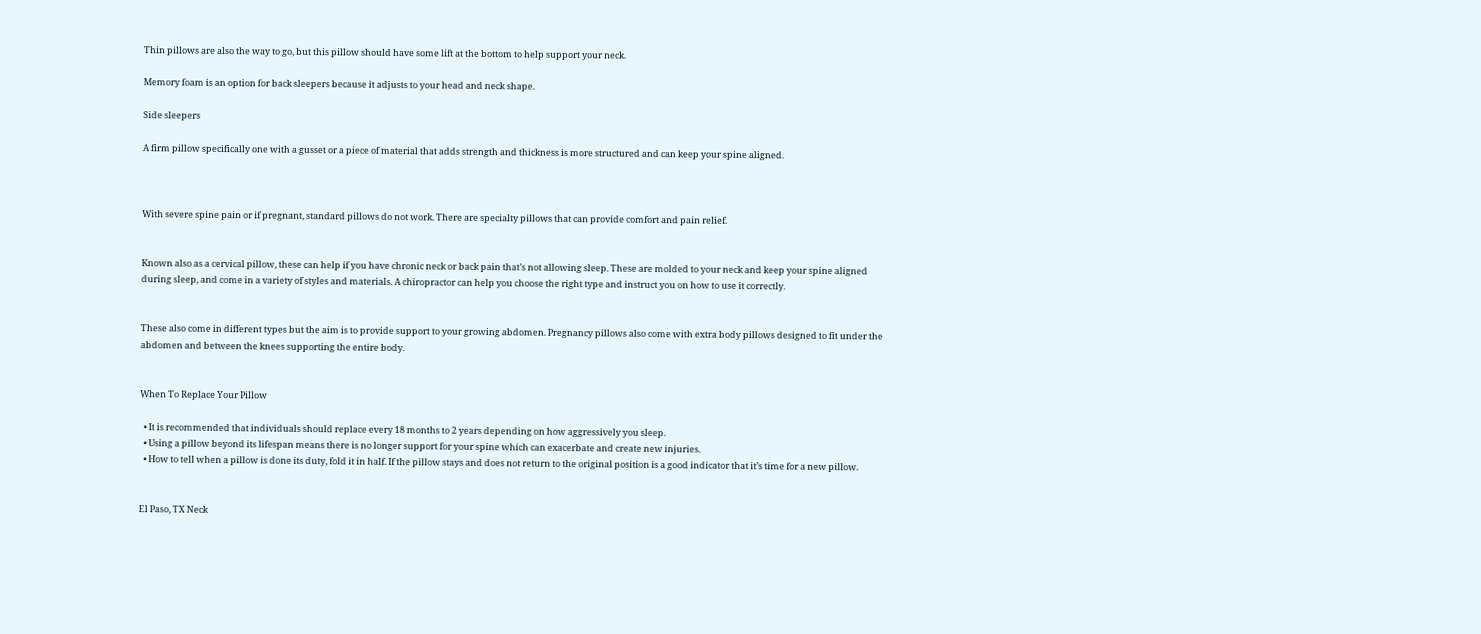Thin pillows are also the way to go, but this pillow should have some lift at the bottom to help support your neck.

Memory foam is an option for back sleepers because it adjusts to your head and neck shape.

Side sleepers

A firm pillow specifically one with a gusset or a piece of material that adds strength and thickness is more structured and can keep your spine aligned.



With severe spine pain or if pregnant, standard pillows do not work. There are specialty pillows that can provide comfort and pain relief.


Known also as a cervical pillow, these can help if you have chronic neck or back pain that’s not allowing sleep. These are molded to your neck and keep your spine aligned during sleep, and come in a variety of styles and materials. A chiropractor can help you choose the right type and instruct you on how to use it correctly.


These also come in different types but the aim is to provide support to your growing abdomen. Pregnancy pillows also come with extra body pillows designed to fit under the abdomen and between the knees supporting the entire body.


When To Replace Your Pillow

  • It is recommended that individuals should replace every 18 months to 2 years depending on how aggressively you sleep.
  • Using a pillow beyond its lifespan means there is no longer support for your spine which can exacerbate and create new injuries.
  • How to tell when a pillow is done its duty, fold it in half. If the pillow stays and does not return to the original position is a good indicator that it’s time for a new pillow.


El Paso, TX Neck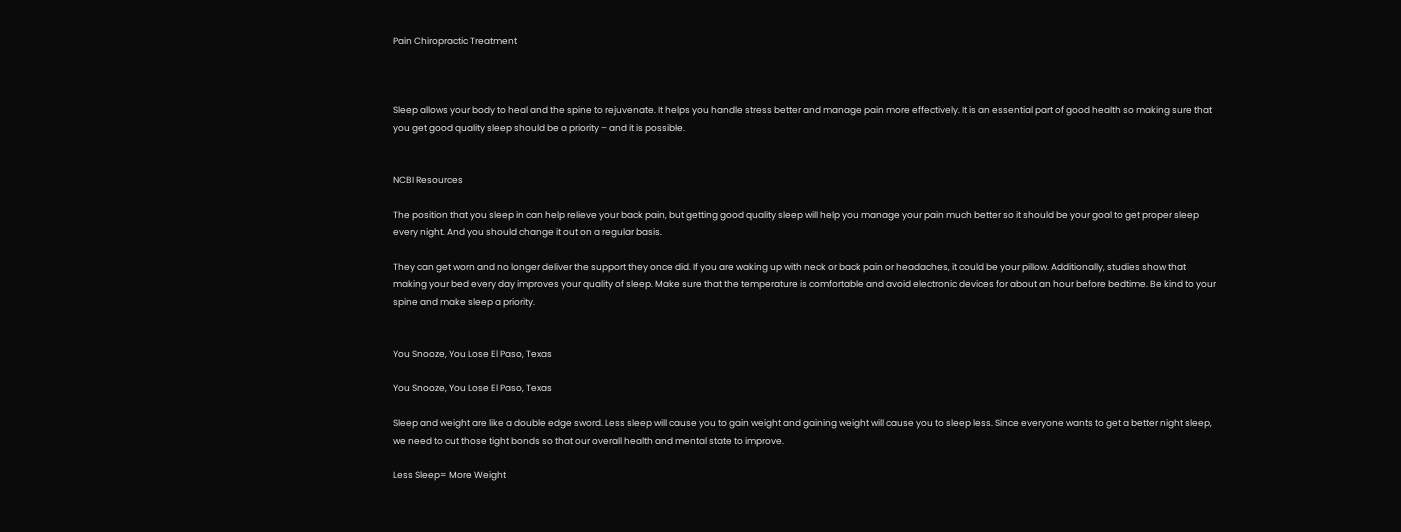Pain Chiropractic Treatment



Sleep allows your body to heal and the spine to rejuvenate. It helps you handle stress better and manage pain more effectively. It is an essential part of good health so making sure that you get good quality sleep should be a priority – and it is possible.


NCBI Resources

The position that you sleep in can help relieve your back pain, but getting good quality sleep will help you manage your pain much better so it should be your goal to get proper sleep every night. And you should change it out on a regular basis.

They can get worn and no longer deliver the support they once did. If you are waking up with neck or back pain or headaches, it could be your pillow. Additionally, studies show that making your bed every day improves your quality of sleep. Make sure that the temperature is comfortable and avoid electronic devices for about an hour before bedtime. Be kind to your spine and make sleep a priority.


You Snooze, You Lose El Paso, Texas

You Snooze, You Lose El Paso, Texas

Sleep and weight are like a double edge sword. Less sleep will cause you to gain weight and gaining weight will cause you to sleep less. Since everyone wants to get a better night sleep, we need to cut those tight bonds so that our overall health and mental state to improve.

Less Sleep= More Weight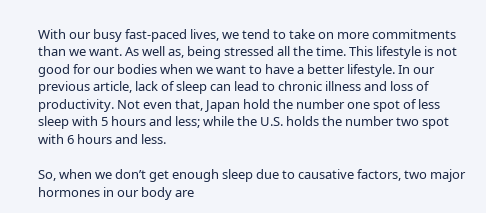With our busy fast-paced lives, we tend to take on more commitments than we want. As well as, being stressed all the time. This lifestyle is not good for our bodies when we want to have a better lifestyle. In our previous article, lack of sleep can lead to chronic illness and loss of productivity. Not even that, Japan hold the number one spot of less sleep with 5 hours and less; while the U.S. holds the number two spot with 6 hours and less.

So, when we don’t get enough sleep due to causative factors, two major hormones in our body are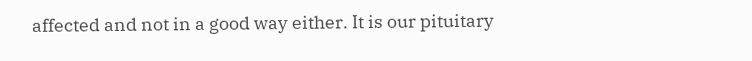affected and not in a good way either. It is our pituitary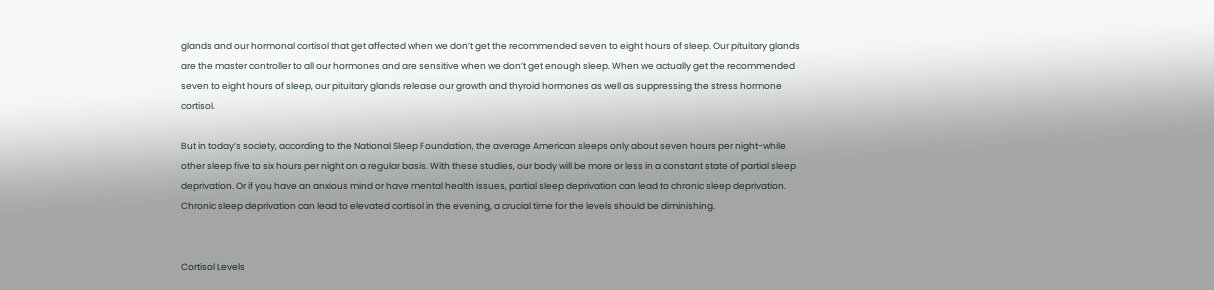glands and our hormonal cortisol that get affected when we don’t get the recommended seven to eight hours of sleep. Our pituitary glands are the master controller to all our hormones and are sensitive when we don’t get enough sleep. When we actually get the recommended seven to eight hours of sleep, our pituitary glands release our growth and thyroid hormones as well as suppressing the stress hormone cortisol.

But in today’s society, according to the National Sleep Foundation, the average American sleeps only about seven hours per night-while other sleep five to six hours per night on a regular basis. With these studies, our body will be more or less in a constant state of partial sleep deprivation. Or if you have an anxious mind or have mental health issues, partial sleep deprivation can lead to chronic sleep deprivation. Chronic sleep deprivation can lead to elevated cortisol in the evening, a crucial time for the levels should be diminishing.


Cortisol Levels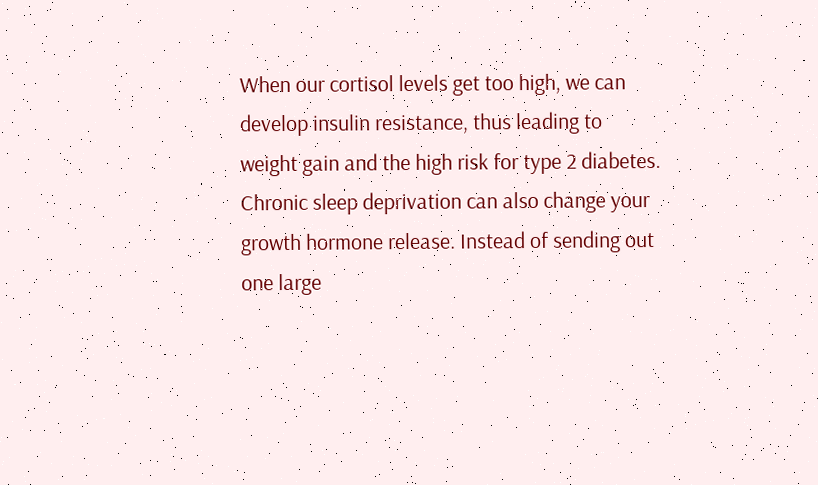When our cortisol levels get too high, we can develop insulin resistance, thus leading to weight gain and the high risk for type 2 diabetes. Chronic sleep deprivation can also change your growth hormone release. Instead of sending out one large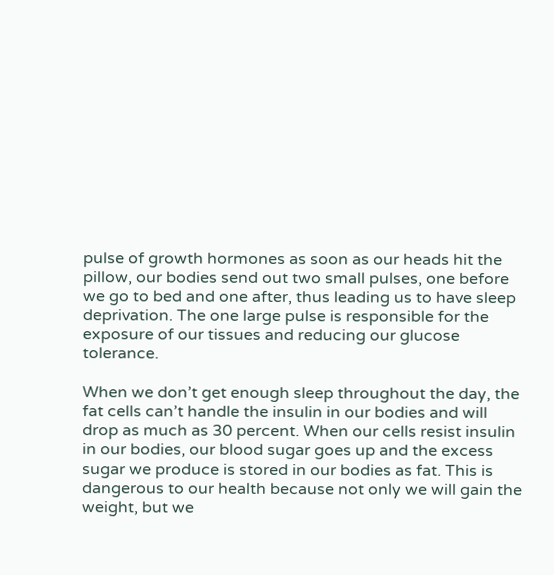pulse of growth hormones as soon as our heads hit the pillow, our bodies send out two small pulses, one before we go to bed and one after, thus leading us to have sleep deprivation. The one large pulse is responsible for the exposure of our tissues and reducing our glucose tolerance.

When we don’t get enough sleep throughout the day, the fat cells can’t handle the insulin in our bodies and will drop as much as 30 percent. When our cells resist insulin in our bodies, our blood sugar goes up and the excess sugar we produce is stored in our bodies as fat. This is dangerous to our health because not only we will gain the weight, but we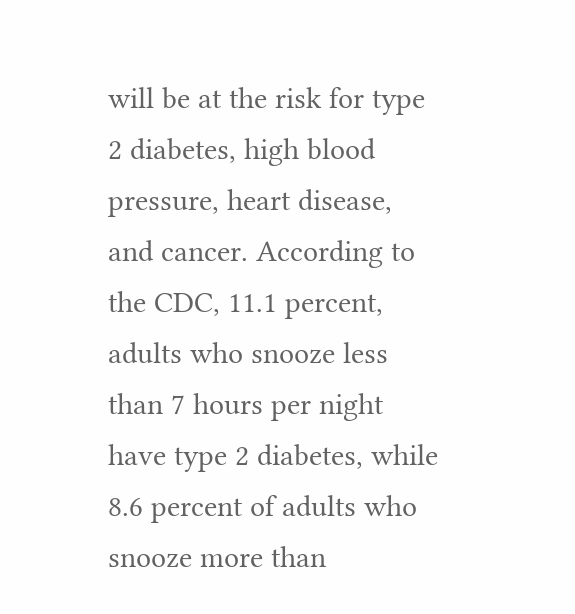will be at the risk for type 2 diabetes, high blood pressure, heart disease, and cancer. According to the CDC, 11.1 percent, adults who snooze less than 7 hours per night have type 2 diabetes, while 8.6 percent of adults who snooze more than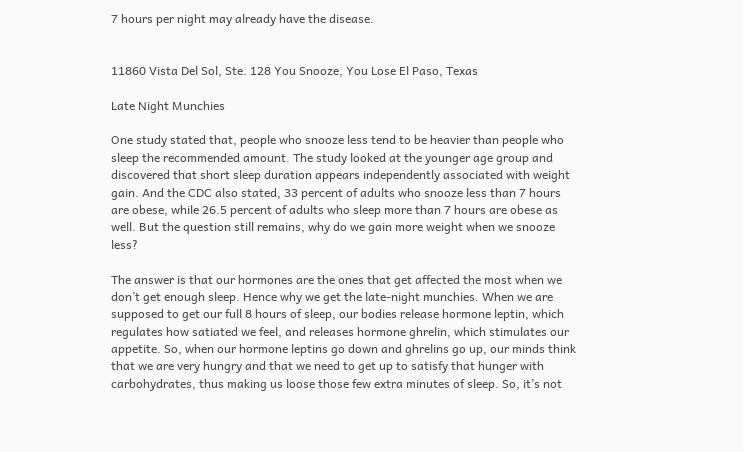7 hours per night may already have the disease.


11860 Vista Del Sol, Ste. 128 You Snooze, You Lose El Paso, Texas

Late Night Munchies

One study stated that, people who snooze less tend to be heavier than people who sleep the recommended amount. The study looked at the younger age group and discovered that short sleep duration appears independently associated with weight gain. And the CDC also stated, 33 percent of adults who snooze less than 7 hours are obese, while 26.5 percent of adults who sleep more than 7 hours are obese as well. But the question still remains, why do we gain more weight when we snooze less?

The answer is that our hormones are the ones that get affected the most when we don’t get enough sleep. Hence why we get the late-night munchies. When we are supposed to get our full 8 hours of sleep, our bodies release hormone leptin, which regulates how satiated we feel, and releases hormone ghrelin, which stimulates our appetite. So, when our hormone leptins go down and ghrelins go up, our minds think that we are very hungry and that we need to get up to satisfy that hunger with carbohydrates, thus making us loose those few extra minutes of sleep. So, it’s not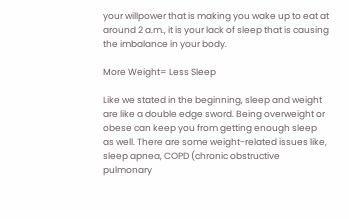your willpower that is making you wake up to eat at around 2 a.m., it is your lack of sleep that is causing the imbalance in your body.

More Weight= Less Sleep

Like we stated in the beginning, sleep and weight are like a double edge sword. Being overweight or obese can keep you from getting enough sleep as well. There are some weight-related issues like, sleep apnea, COPD (chronic obstructive pulmonary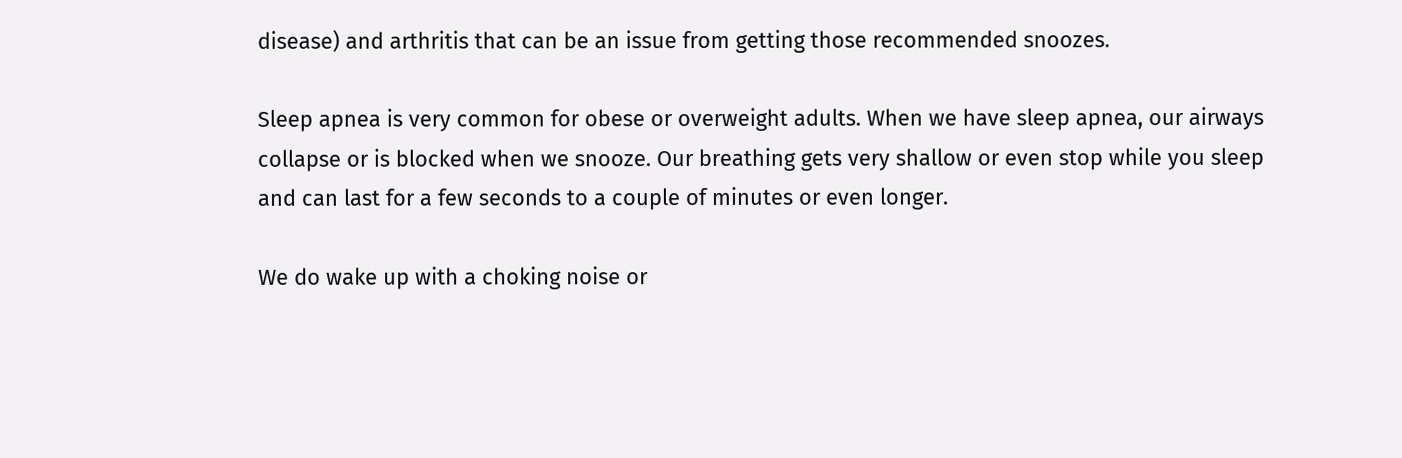disease) and arthritis that can be an issue from getting those recommended snoozes.

Sleep apnea is very common for obese or overweight adults. When we have sleep apnea, our airways collapse or is blocked when we snooze. Our breathing gets very shallow or even stop while you sleep and can last for a few seconds to a couple of minutes or even longer.

We do wake up with a choking noise or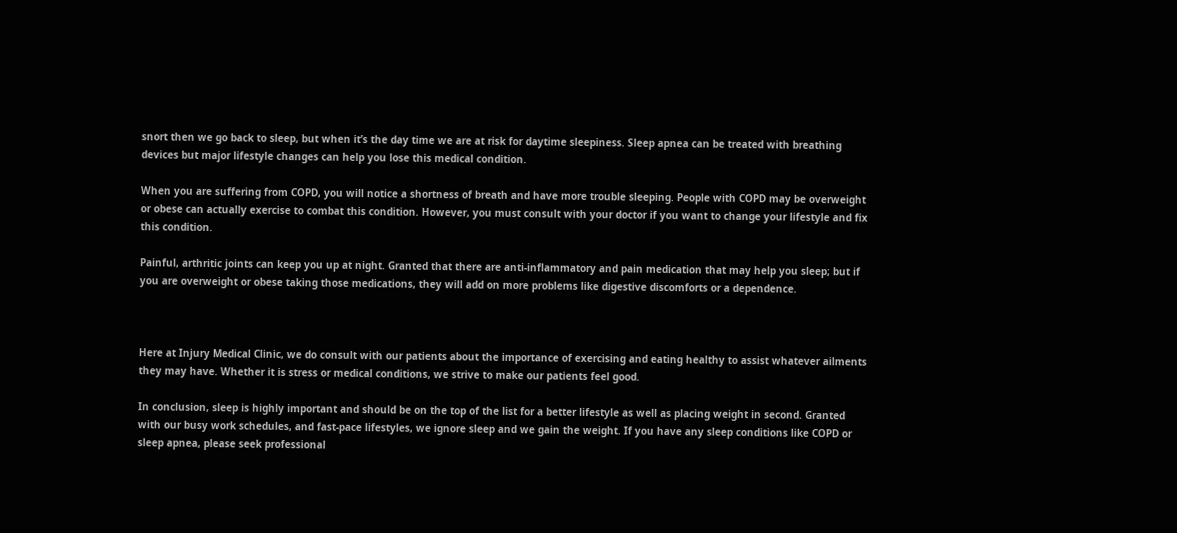snort then we go back to sleep, but when it’s the day time we are at risk for daytime sleepiness. Sleep apnea can be treated with breathing devices but major lifestyle changes can help you lose this medical condition.

When you are suffering from COPD, you will notice a shortness of breath and have more trouble sleeping. People with COPD may be overweight or obese can actually exercise to combat this condition. However, you must consult with your doctor if you want to change your lifestyle and fix this condition.

Painful, arthritic joints can keep you up at night. Granted that there are anti-inflammatory and pain medication that may help you sleep; but if you are overweight or obese taking those medications, they will add on more problems like digestive discomforts or a dependence.



Here at Injury Medical Clinic, we do consult with our patients about the importance of exercising and eating healthy to assist whatever ailments they may have. Whether it is stress or medical conditions, we strive to make our patients feel good.

In conclusion, sleep is highly important and should be on the top of the list for a better lifestyle as well as placing weight in second. Granted with our busy work schedules, and fast-pace lifestyles, we ignore sleep and we gain the weight. If you have any sleep conditions like COPD or sleep apnea, please seek professional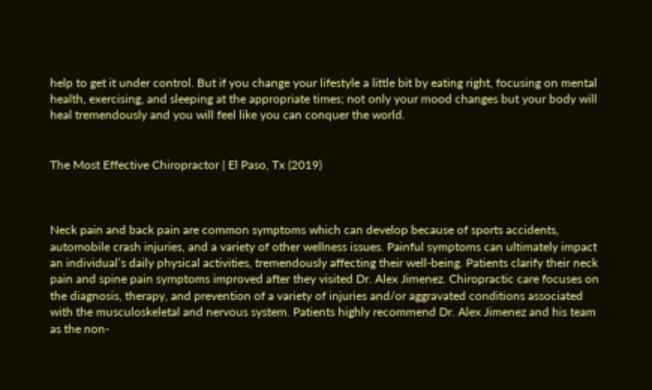help to get it under control. But if you change your lifestyle a little bit by eating right, focusing on mental health, exercising, and sleeping at the appropriate times; not only your mood changes but your body will heal tremendously and you will feel like you can conquer the world.


The Most Effective Chiropractor | El Paso, Tx (2019)



Neck pain and back pain are common symptoms which can develop because of sports accidents, automobile crash injuries, and a variety of other wellness issues. Painful symptoms can ultimately impact an individual’s daily physical activities, tremendously affecting their well-being. Patients clarify their neck pain and spine pain symptoms improved after they visited Dr. Alex Jimenez. Chiropractic care focuses on the diagnosis, therapy, and prevention of a variety of injuries and/or aggravated conditions associated with the musculoskeletal and nervous system. Patients highly recommend Dr. Alex Jimenez and his team as the non-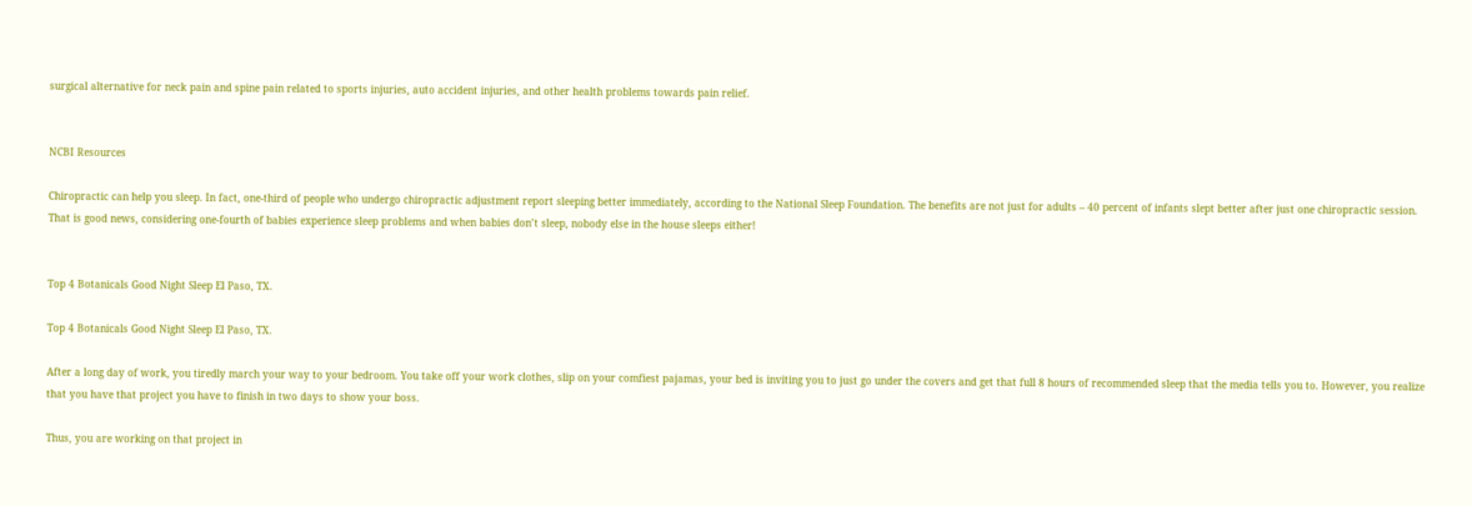surgical alternative for neck pain and spine pain related to sports injuries, auto accident injuries, and other health problems towards pain relief.


NCBI Resources

Chiropractic can help you sleep. In fact, one-third of people who undergo chiropractic adjustment report sleeping better immediately, according to the National Sleep Foundation. The benefits are not just for adults – 40 percent of infants slept better after just one chiropractic session. That is good news, considering one-fourth of babies experience sleep problems and when babies don’t sleep, nobody else in the house sleeps either!


Top 4 Botanicals Good Night Sleep El Paso, TX.

Top 4 Botanicals Good Night Sleep El Paso, TX.

After a long day of work, you tiredly march your way to your bedroom. You take off your work clothes, slip on your comfiest pajamas, your bed is inviting you to just go under the covers and get that full 8 hours of recommended sleep that the media tells you to. However, you realize that you have that project you have to finish in two days to show your boss.

Thus, you are working on that project in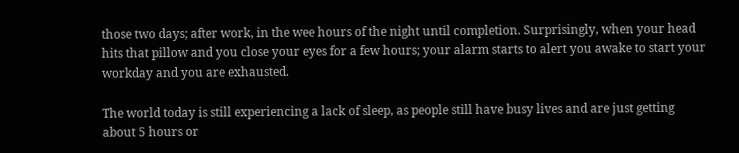those two days; after work, in the wee hours of the night until completion. Surprisingly, when your head hits that pillow and you close your eyes for a few hours; your alarm starts to alert you awake to start your workday and you are exhausted.

The world today is still experiencing a lack of sleep, as people still have busy lives and are just getting about 5 hours or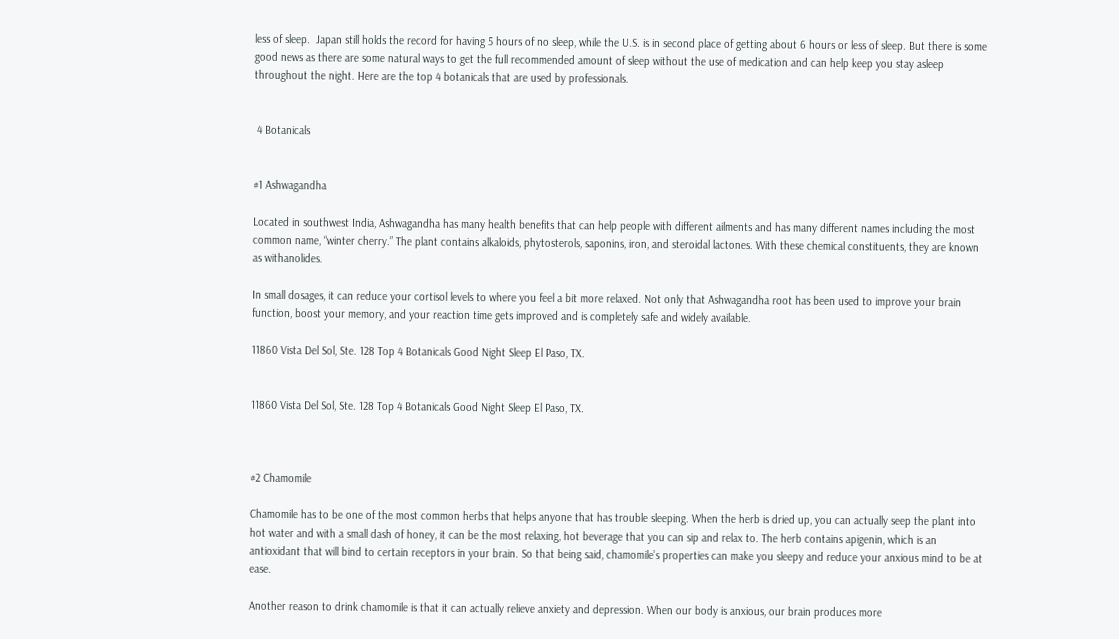less of sleep.  Japan still holds the record for having 5 hours of no sleep, while the U.S. is in second place of getting about 6 hours or less of sleep. But there is some good news as there are some natural ways to get the full recommended amount of sleep without the use of medication and can help keep you stay asleep throughout the night. Here are the top 4 botanicals that are used by professionals.


 4 Botanicals


#1 Ashwagandha

Located in southwest India, Ashwagandha has many health benefits that can help people with different ailments and has many different names including the most common name, “winter cherry.” The plant contains alkaloids, phytosterols, saponins, iron, and steroidal lactones. With these chemical constituents, they are known as withanolides.

In small dosages, it can reduce your cortisol levels to where you feel a bit more relaxed. Not only that Ashwagandha root has been used to improve your brain function, boost your memory, and your reaction time gets improved and is completely safe and widely available.

11860 Vista Del Sol, Ste. 128 Top 4 Botanicals Good Night Sleep El Paso, TX.


11860 Vista Del Sol, Ste. 128 Top 4 Botanicals Good Night Sleep El Paso, TX.



#2 Chamomile

Chamomile has to be one of the most common herbs that helps anyone that has trouble sleeping. When the herb is dried up, you can actually seep the plant into hot water and with a small dash of honey, it can be the most relaxing, hot beverage that you can sip and relax to. The herb contains apigenin, which is an antioxidant that will bind to certain receptors in your brain. So that being said, chamomile’s properties can make you sleepy and reduce your anxious mind to be at ease.

Another reason to drink chamomile is that it can actually relieve anxiety and depression. When our body is anxious, our brain produces more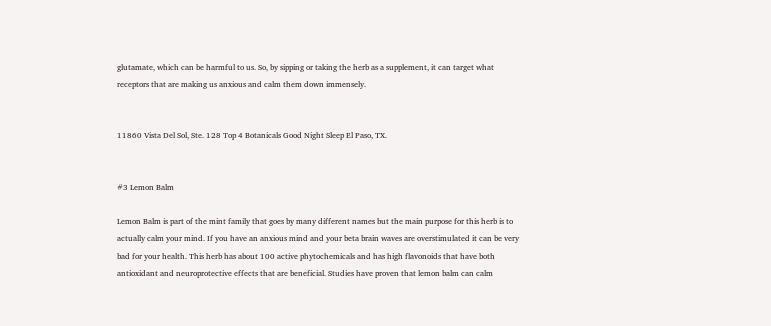glutamate, which can be harmful to us. So, by sipping or taking the herb as a supplement, it can target what receptors that are making us anxious and calm them down immensely.


11860 Vista Del Sol, Ste. 128 Top 4 Botanicals Good Night Sleep El Paso, TX.


#3 Lemon Balm

Lemon Balm is part of the mint family that goes by many different names but the main purpose for this herb is to actually calm your mind. If you have an anxious mind and your beta brain waves are overstimulated it can be very bad for your health. This herb has about 100 active phytochemicals and has high flavonoids that have both antioxidant and neuroprotective effects that are beneficial. Studies have proven that lemon balm can calm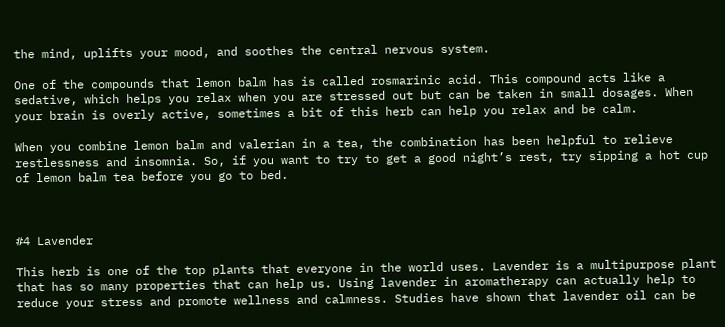the mind, uplifts your mood, and soothes the central nervous system.

One of the compounds that lemon balm has is called rosmarinic acid. This compound acts like a sedative, which helps you relax when you are stressed out but can be taken in small dosages. When your brain is overly active, sometimes a bit of this herb can help you relax and be calm.

When you combine lemon balm and valerian in a tea, the combination has been helpful to relieve restlessness and insomnia. So, if you want to try to get a good night’s rest, try sipping a hot cup of lemon balm tea before you go to bed.



#4 Lavender

This herb is one of the top plants that everyone in the world uses. Lavender is a multipurpose plant that has so many properties that can help us. Using lavender in aromatherapy can actually help to reduce your stress and promote wellness and calmness. Studies have shown that lavender oil can be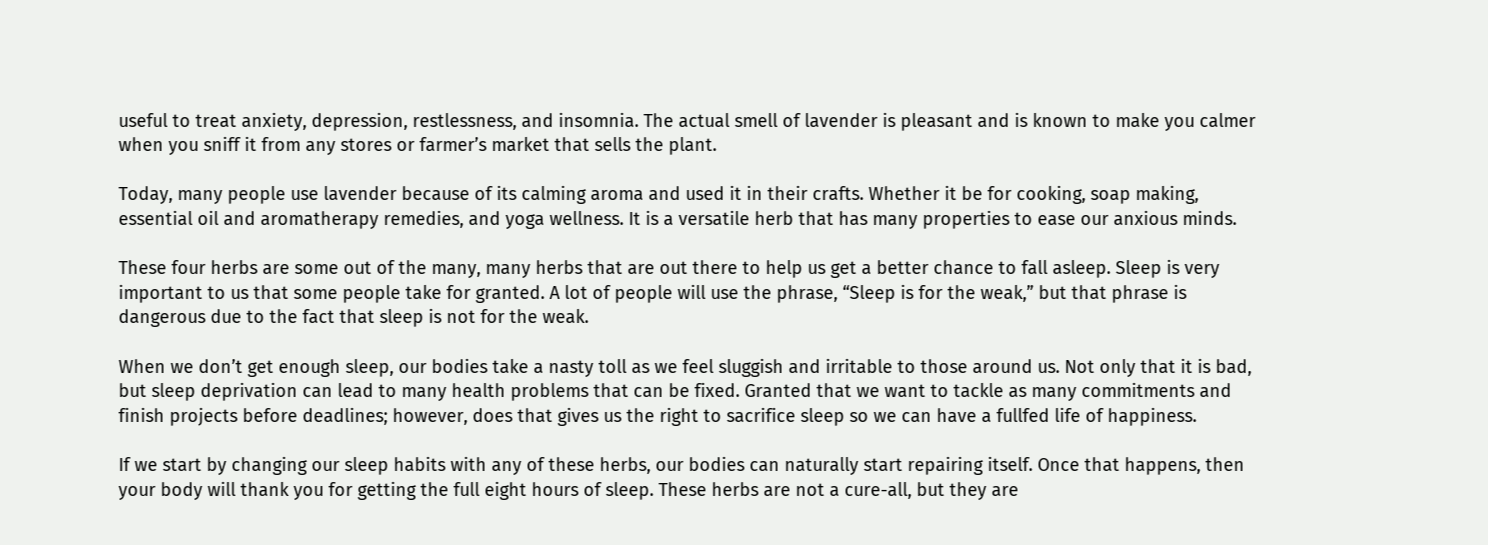useful to treat anxiety, depression, restlessness, and insomnia. The actual smell of lavender is pleasant and is known to make you calmer when you sniff it from any stores or farmer’s market that sells the plant.

Today, many people use lavender because of its calming aroma and used it in their crafts. Whether it be for cooking, soap making, essential oil and aromatherapy remedies, and yoga wellness. It is a versatile herb that has many properties to ease our anxious minds.

These four herbs are some out of the many, many herbs that are out there to help us get a better chance to fall asleep. Sleep is very important to us that some people take for granted. A lot of people will use the phrase, “Sleep is for the weak,” but that phrase is dangerous due to the fact that sleep is not for the weak.

When we don’t get enough sleep, our bodies take a nasty toll as we feel sluggish and irritable to those around us. Not only that it is bad, but sleep deprivation can lead to many health problems that can be fixed. Granted that we want to tackle as many commitments and finish projects before deadlines; however, does that gives us the right to sacrifice sleep so we can have a fullfed life of happiness.

If we start by changing our sleep habits with any of these herbs, our bodies can naturally start repairing itself. Once that happens, then your body will thank you for getting the full eight hours of sleep. These herbs are not a cure-all, but they are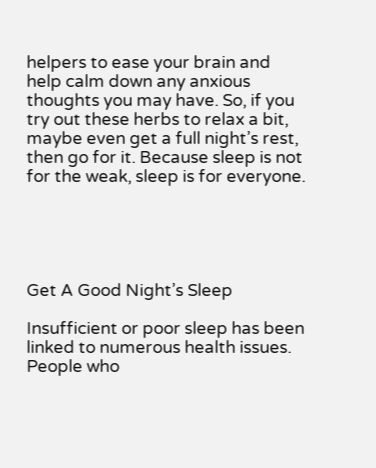helpers to ease your brain and help calm down any anxious thoughts you may have. So, if you try out these herbs to relax a bit, maybe even get a full night’s rest, then go for it. Because sleep is not for the weak, sleep is for everyone.





Get A Good Night’s Sleep

Insufficient or poor sleep has been linked to numerous health issues. People who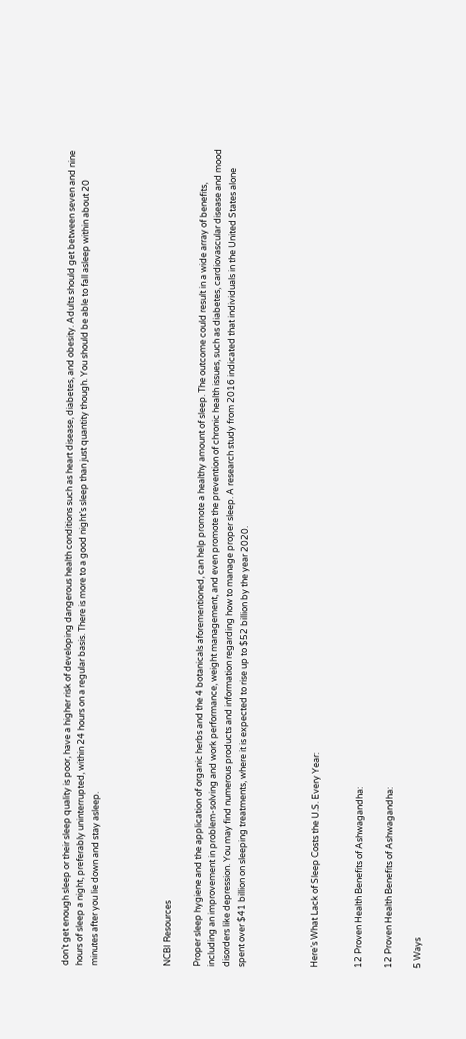don’t get enough sleep or their sleep quality is poor, have a higher risk of developing dangerous health conditions such as heart disease, diabetes, and obesity. Adults should get between seven and nine hours of sleep a night, preferably uninterrupted, within 24 hours on a regular basis. There is more to a good night’s sleep than just quantity though. You should be able to fall asleep within about 20 minutes after you lie down and stay asleep.




NCBI Resources

Proper sleep hygiene and the application of organic herbs and the 4 botanicals aforementioned, can help promote a healthy amount of sleep. The outcome could result in a wide array of benefits, including an improvement in problem-solving and work performance, weight management, and even promote the prevention of chronic health issues, such as diabetes, cardiovascular disease and mood disorders like depression. You may find numerous products and information regarding how to manage proper sleep. A research study from 2016 indicated that individuals in the United States alone spent over $41 billion on sleeping treatments, where it is expected to rise up to $52 billion by the year 2020.




Here’s What Lack of Sleep Costs the U.S. Every Year:


12 Proven Health Benefits of Ashwagandha:

12 Proven Health Benefits of Ashwagandha:

5 Ways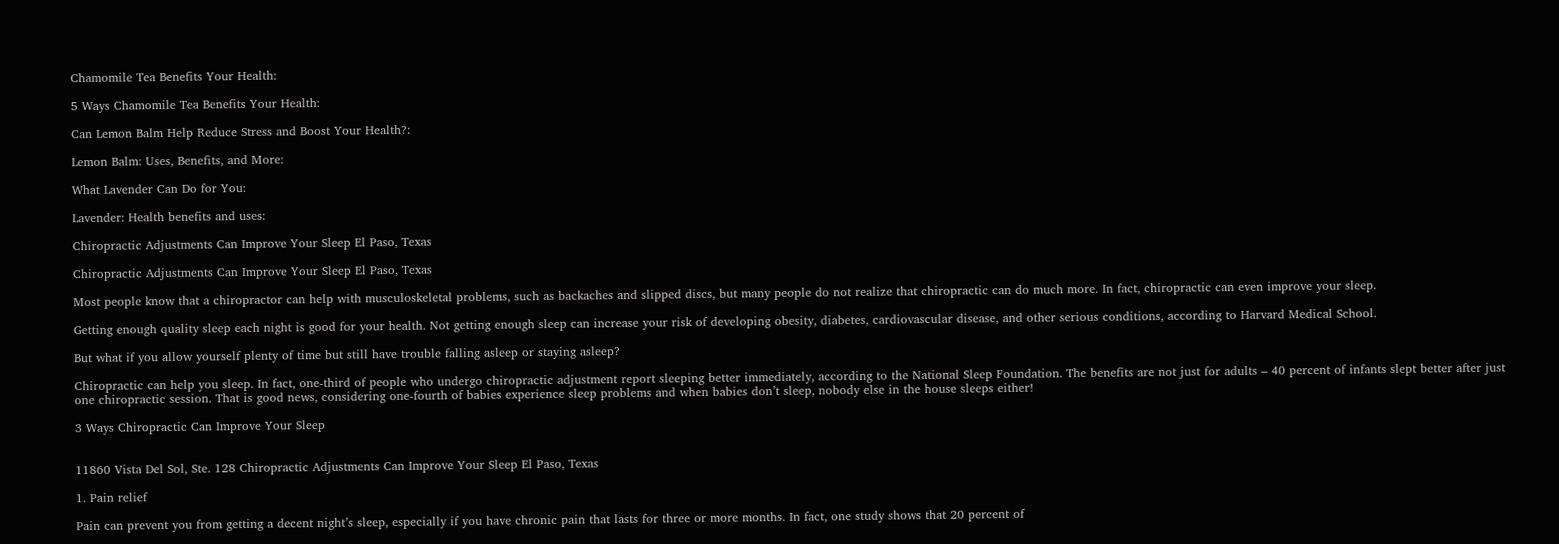Chamomile Tea Benefits Your Health:

5 Ways Chamomile Tea Benefits Your Health:

Can Lemon Balm Help Reduce Stress and Boost Your Health?:

Lemon Balm: Uses, Benefits, and More:

What Lavender Can Do for You:

Lavender: Health benefits and uses:

Chiropractic Adjustments Can Improve Your Sleep El Paso, Texas

Chiropractic Adjustments Can Improve Your Sleep El Paso, Texas

Most people know that a chiropractor can help with musculoskeletal problems, such as backaches and slipped discs, but many people do not realize that chiropractic can do much more. In fact, chiropractic can even improve your sleep.

Getting enough quality sleep each night is good for your health. Not getting enough sleep can increase your risk of developing obesity, diabetes, cardiovascular disease, and other serious conditions, according to Harvard Medical School.

But what if you allow yourself plenty of time but still have trouble falling asleep or staying asleep?

Chiropractic can help you sleep. In fact, one-third of people who undergo chiropractic adjustment report sleeping better immediately, according to the National Sleep Foundation. The benefits are not just for adults – 40 percent of infants slept better after just one chiropractic session. That is good news, considering one-fourth of babies experience sleep problems and when babies don’t sleep, nobody else in the house sleeps either!

3 Ways Chiropractic Can Improve Your Sleep


11860 Vista Del Sol, Ste. 128 Chiropractic Adjustments Can Improve Your Sleep El Paso, Texas

1. Pain relief

Pain can prevent you from getting a decent night’s sleep, especially if you have chronic pain that lasts for three or more months. In fact, one study shows that 20 percent of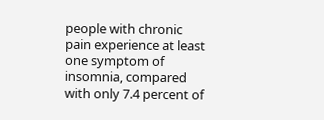people with chronic pain experience at least one symptom of insomnia, compared with only 7.4 percent of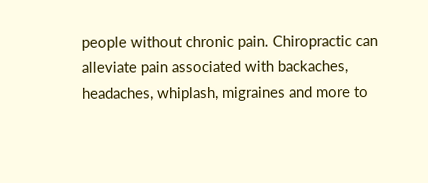people without chronic pain. Chiropractic can alleviate pain associated with backaches, headaches, whiplash, migraines and more to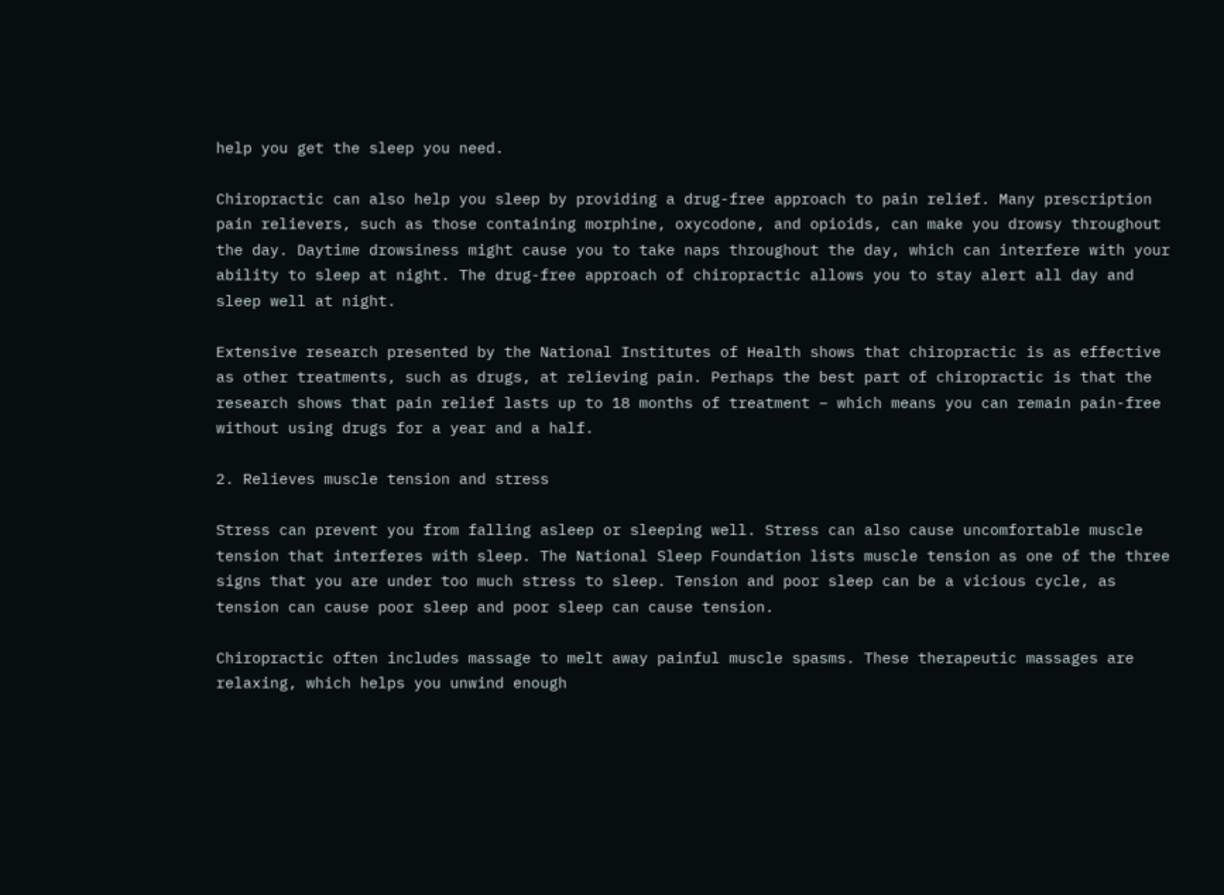help you get the sleep you need.

Chiropractic can also help you sleep by providing a drug-free approach to pain relief. Many prescription pain relievers, such as those containing morphine, oxycodone, and opioids, can make you drowsy throughout the day. Daytime drowsiness might cause you to take naps throughout the day, which can interfere with your ability to sleep at night. The drug-free approach of chiropractic allows you to stay alert all day and sleep well at night.

Extensive research presented by the National Institutes of Health shows that chiropractic is as effective as other treatments, such as drugs, at relieving pain. Perhaps the best part of chiropractic is that the research shows that pain relief lasts up to 18 months of treatment – which means you can remain pain-free without using drugs for a year and a half.

2. Relieves muscle tension and stress

Stress can prevent you from falling asleep or sleeping well. Stress can also cause uncomfortable muscle tension that interferes with sleep. The National Sleep Foundation lists muscle tension as one of the three signs that you are under too much stress to sleep. Tension and poor sleep can be a vicious cycle, as tension can cause poor sleep and poor sleep can cause tension.

Chiropractic often includes massage to melt away painful muscle spasms. These therapeutic massages are relaxing, which helps you unwind enough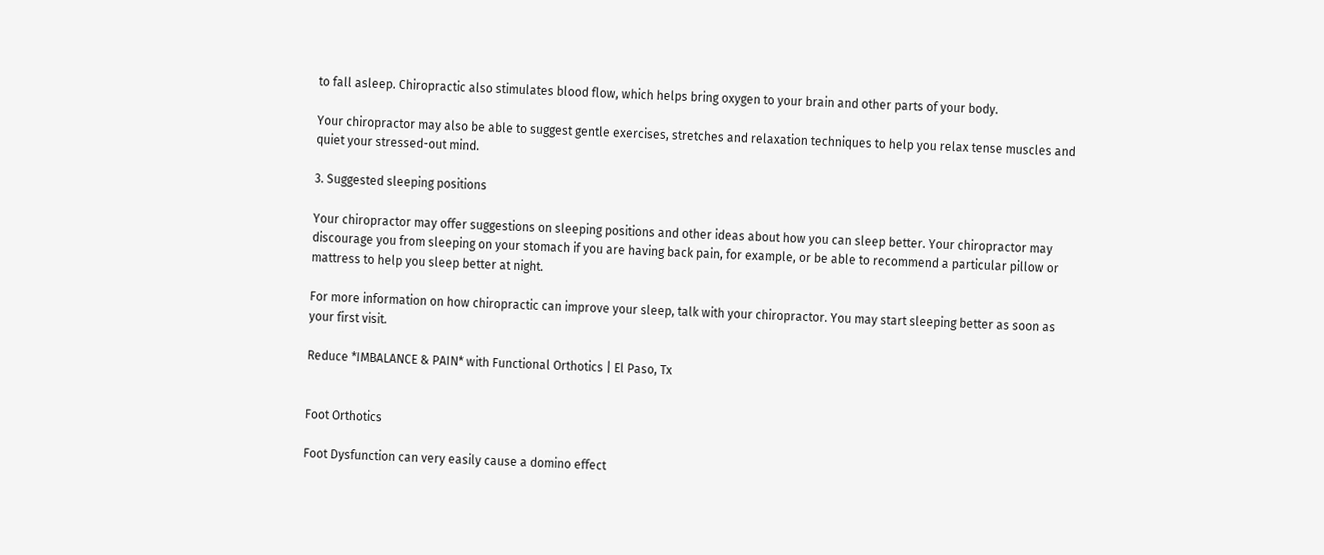to fall asleep. Chiropractic also stimulates blood flow, which helps bring oxygen to your brain and other parts of your body.

Your chiropractor may also be able to suggest gentle exercises, stretches and relaxation techniques to help you relax tense muscles and quiet your stressed-out mind.

3. Suggested sleeping positions

Your chiropractor may offer suggestions on sleeping positions and other ideas about how you can sleep better. Your chiropractor may discourage you from sleeping on your stomach if you are having back pain, for example, or be able to recommend a particular pillow or mattress to help you sleep better at night.

For more information on how chiropractic can improve your sleep, talk with your chiropractor. You may start sleeping better as soon as your first visit.

Reduce *IMBALANCE & PAIN* with Functional Orthotics | El Paso, Tx


Foot Orthotics

Foot Dysfunction can very easily cause a domino effect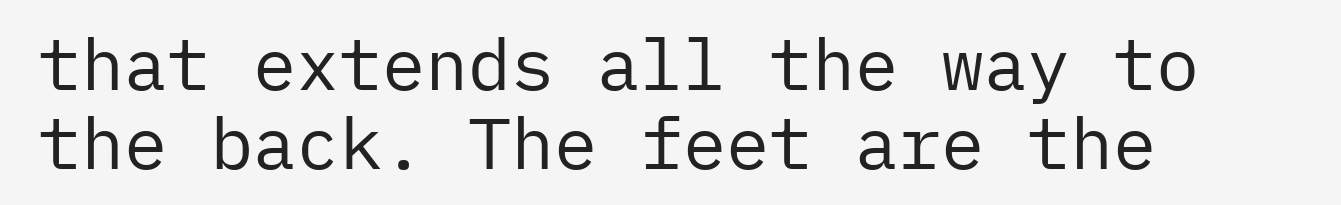that extends all the way to the back. The feet are the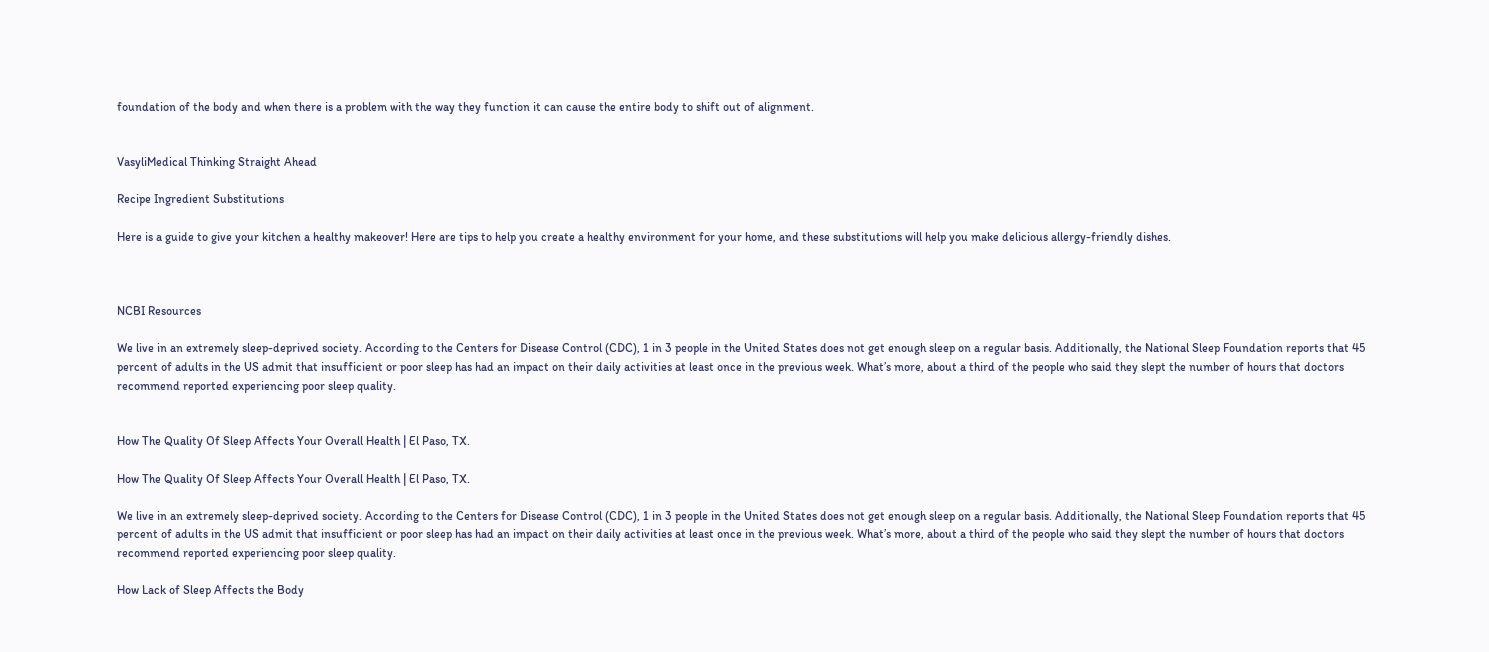foundation of the body and when there is a problem with the way they function it can cause the entire body to shift out of alignment.


VasyliMedical Thinking Straight Ahead

Recipe Ingredient Substitutions

Here is a guide to give your kitchen a healthy makeover! Here are tips to help you create a healthy environment for your home, and these substitutions will help you make delicious allergy-friendly dishes.



NCBI Resources

We live in an extremely sleep-deprived society. According to the Centers for Disease Control (CDC), 1 in 3 people in the United States does not get enough sleep on a regular basis. Additionally, the National Sleep Foundation reports that 45 percent of adults in the US admit that insufficient or poor sleep has had an impact on their daily activities at least once in the previous week. What’s more, about a third of the people who said they slept the number of hours that doctors recommend reported experiencing poor sleep quality.


How The Quality Of Sleep Affects Your Overall Health | El Paso, TX.

How The Quality Of Sleep Affects Your Overall Health | El Paso, TX.

We live in an extremely sleep-deprived society. According to the Centers for Disease Control (CDC), 1 in 3 people in the United States does not get enough sleep on a regular basis. Additionally, the National Sleep Foundation reports that 45 percent of adults in the US admit that insufficient or poor sleep has had an impact on their daily activities at least once in the previous week. What’s more, about a third of the people who said they slept the number of hours that doctors recommend reported experiencing poor sleep quality.

How Lack of Sleep Affects the Body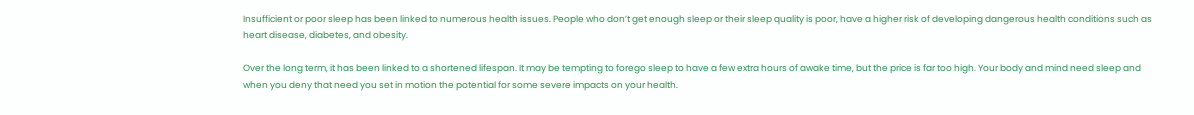Insufficient or poor sleep has been linked to numerous health issues. People who don’t get enough sleep or their sleep quality is poor, have a higher risk of developing dangerous health conditions such as heart disease, diabetes, and obesity.

Over the long term, it has been linked to a shortened lifespan. It may be tempting to forego sleep to have a few extra hours of awake time, but the price is far too high. Your body and mind need sleep and when you deny that need you set in motion the potential for some severe impacts on your health.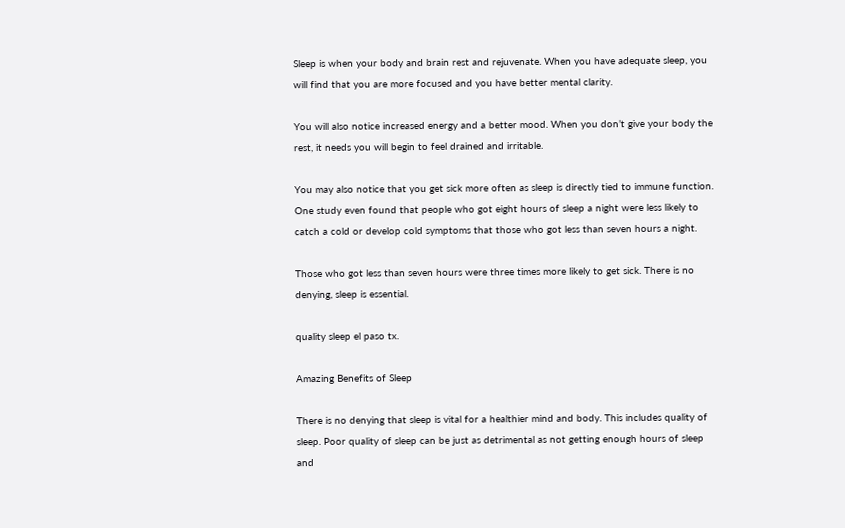Sleep is when your body and brain rest and rejuvenate. When you have adequate sleep, you will find that you are more focused and you have better mental clarity.

You will also notice increased energy and a better mood. When you don’t give your body the rest, it needs you will begin to feel drained and irritable.

You may also notice that you get sick more often as sleep is directly tied to immune function. One study even found that people who got eight hours of sleep a night were less likely to catch a cold or develop cold symptoms that those who got less than seven hours a night.

Those who got less than seven hours were three times more likely to get sick. There is no denying, sleep is essential.

quality sleep el paso tx.

Amazing Benefits of Sleep

There is no denying that sleep is vital for a healthier mind and body. This includes quality of sleep. Poor quality of sleep can be just as detrimental as not getting enough hours of sleep and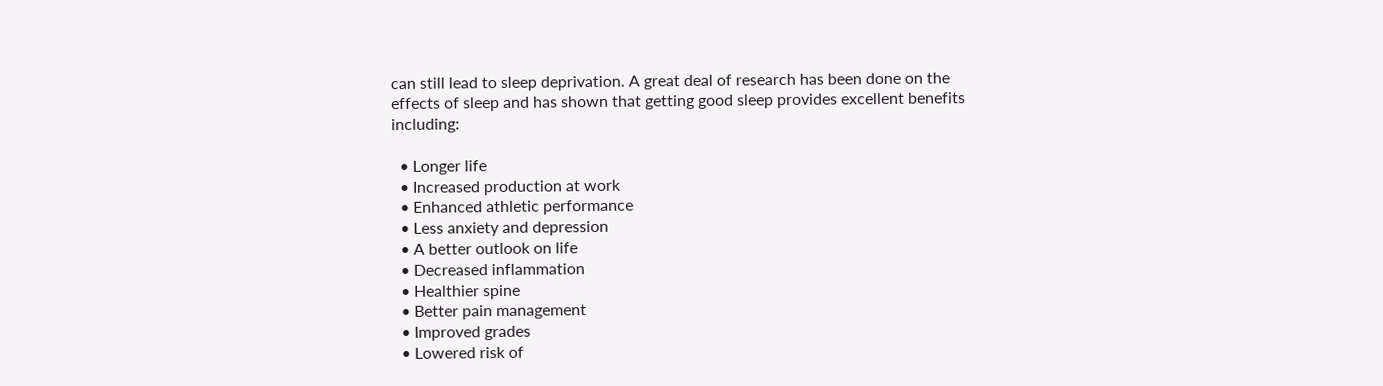can still lead to sleep deprivation. A great deal of research has been done on the effects of sleep and has shown that getting good sleep provides excellent benefits including:

  • Longer life
  • Increased production at work
  • Enhanced athletic performance
  • Less anxiety and depression
  • A better outlook on life
  • Decreased inflammation
  • Healthier spine
  • Better pain management
  • Improved grades
  • Lowered risk of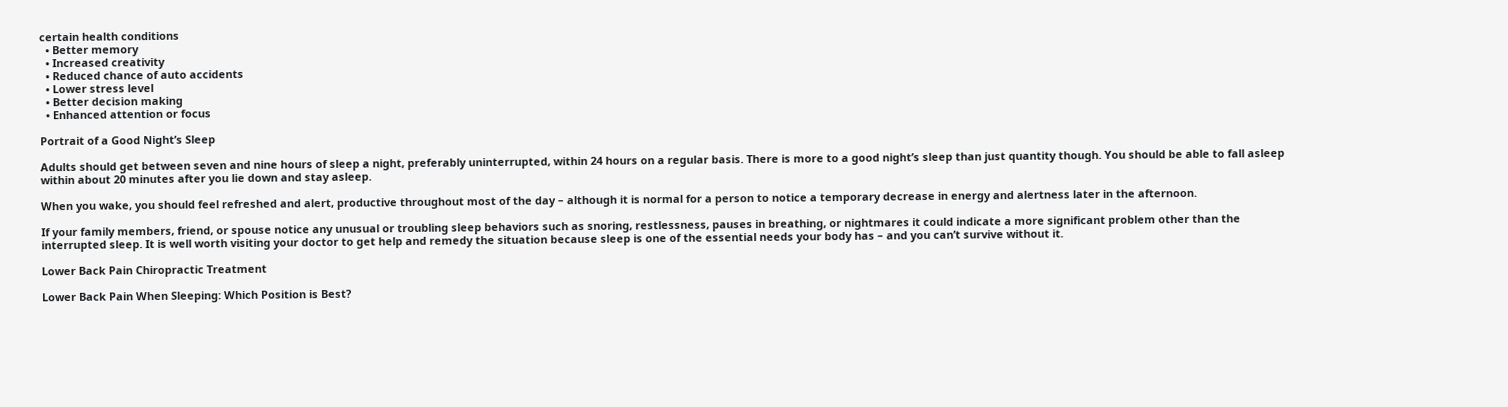certain health conditions
  • Better memory
  • Increased creativity
  • Reduced chance of auto accidents
  • Lower stress level
  • Better decision making
  • Enhanced attention or focus

Portrait of a Good Night’s Sleep

Adults should get between seven and nine hours of sleep a night, preferably uninterrupted, within 24 hours on a regular basis. There is more to a good night’s sleep than just quantity though. You should be able to fall asleep within about 20 minutes after you lie down and stay asleep.

When you wake, you should feel refreshed and alert, productive throughout most of the day – although it is normal for a person to notice a temporary decrease in energy and alertness later in the afternoon.

If your family members, friend, or spouse notice any unusual or troubling sleep behaviors such as snoring, restlessness, pauses in breathing, or nightmares it could indicate a more significant problem other than the interrupted sleep. It is well worth visiting your doctor to get help and remedy the situation because sleep is one of the essential needs your body has – and you can’t survive without it.

Lower Back Pain Chiropractic Treatment

Lower Back Pain When Sleeping: Which Position is Best?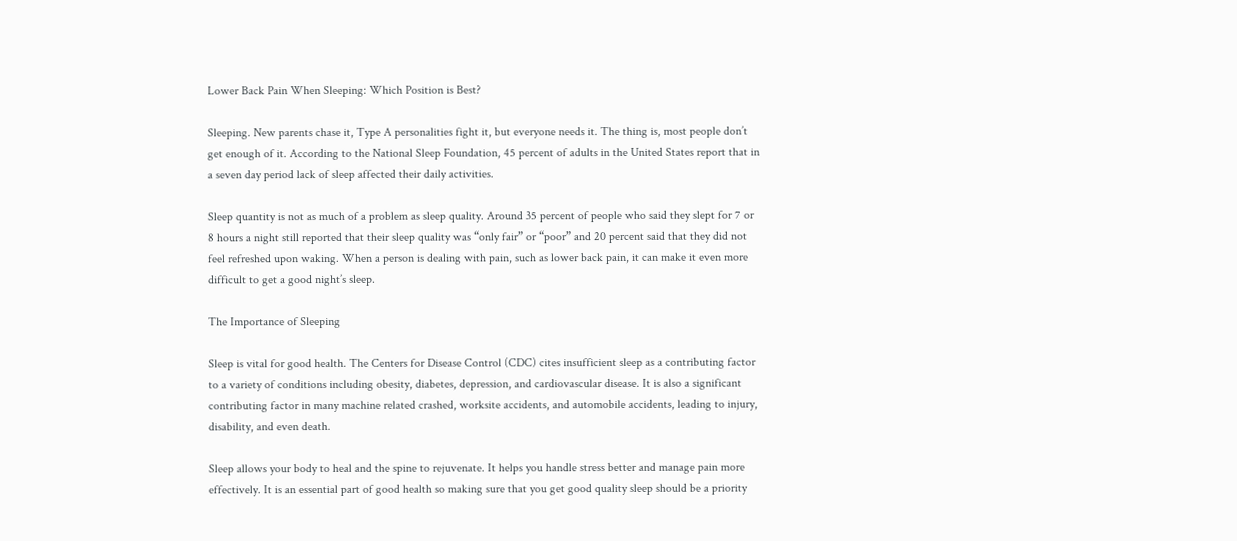Lower Back Pain When Sleeping: Which Position is Best?

Sleeping. New parents chase it, Type A personalities fight it, but everyone needs it. The thing is, most people don’t get enough of it. According to the National Sleep Foundation, 45 percent of adults in the United States report that in a seven day period lack of sleep affected their daily activities.

Sleep quantity is not as much of a problem as sleep quality. Around 35 percent of people who said they slept for 7 or 8 hours a night still reported that their sleep quality was “only fair” or “poor” and 20 percent said that they did not feel refreshed upon waking. When a person is dealing with pain, such as lower back pain, it can make it even more difficult to get a good night’s sleep.

The Importance of Sleeping

Sleep is vital for good health. The Centers for Disease Control (CDC) cites insufficient sleep as a contributing factor to a variety of conditions including obesity, diabetes, depression, and cardiovascular disease. It is also a significant contributing factor in many machine related crashed, worksite accidents, and automobile accidents, leading to injury, disability, and even death.

Sleep allows your body to heal and the spine to rejuvenate. It helps you handle stress better and manage pain more effectively. It is an essential part of good health so making sure that you get good quality sleep should be a priority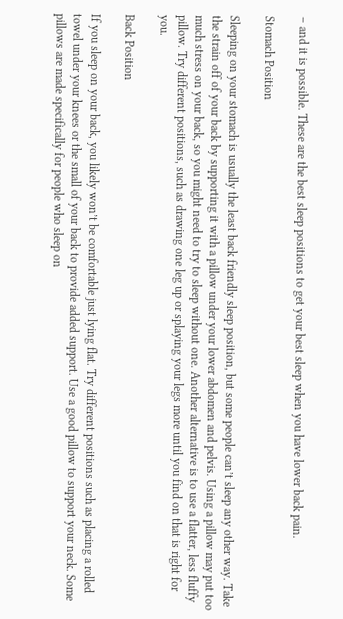– and it is possible. These are the best sleep positions to get your best sleep when you have lower back pain.

Stomach Position

Sleeping on your stomach is usually the least back friendly sleep position, but some people can’t sleep any other way. Take the strain off of your back by supporting it with a pillow under your lower abdomen and pelvis. Using a pillow may put too much stress on your back, so you might need to try to sleep without one. Another alternative is to use a flatter, less fluffy pillow. Try different positions, such as drawing one leg up or splaying your legs more until you find on that is right for you.

Back Position

If you sleep on your back, you likely won’t be comfortable just lying flat. Try different positions such as placing a rolled towel under your knees or the small of your back to provide added support. Use a good pillow to support your neck. Some pillows are made specifically for people who sleep on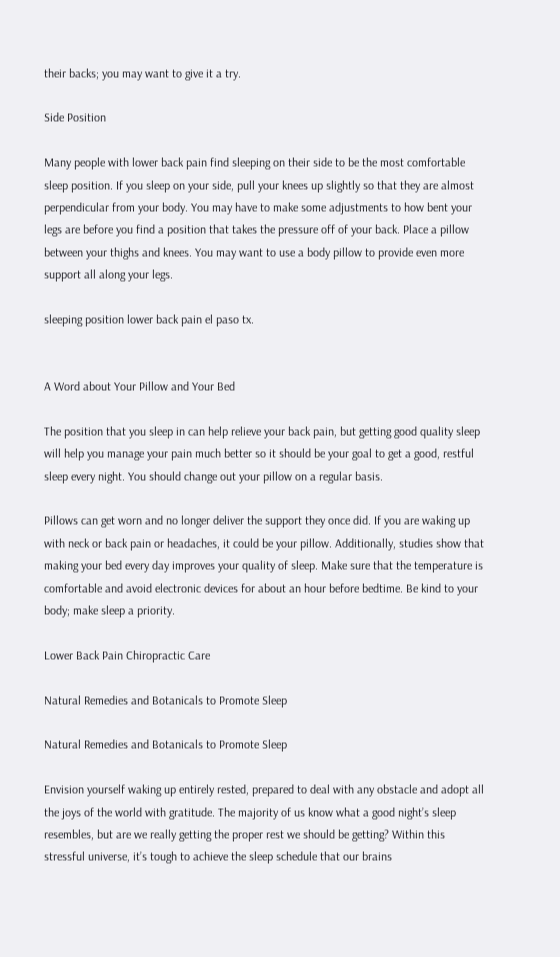their backs; you may want to give it a try.

Side Position

Many people with lower back pain find sleeping on their side to be the most comfortable sleep position. If you sleep on your side, pull your knees up slightly so that they are almost perpendicular from your body. You may have to make some adjustments to how bent your legs are before you find a position that takes the pressure off of your back. Place a pillow between your thighs and knees. You may want to use a body pillow to provide even more support all along your legs.

sleeping position lower back pain el paso tx.


A Word about Your Pillow and Your Bed

The position that you sleep in can help relieve your back pain, but getting good quality sleep will help you manage your pain much better so it should be your goal to get a good, restful sleep every night. You should change out your pillow on a regular basis.

Pillows can get worn and no longer deliver the support they once did. If you are waking up with neck or back pain or headaches, it could be your pillow. Additionally, studies show that making your bed every day improves your quality of sleep. Make sure that the temperature is comfortable and avoid electronic devices for about an hour before bedtime. Be kind to your body; make sleep a priority.

Lower Back Pain Chiropractic Care

Natural Remedies and Botanicals to Promote Sleep

Natural Remedies and Botanicals to Promote Sleep

Envision yourself waking up entirely rested, prepared to deal with any obstacle and adopt all the joys of the world with gratitude. The majority of us know what a good night’s sleep resembles, but are we really getting the proper rest we should be getting? Within this stressful universe, it’s tough to achieve the sleep schedule that our brains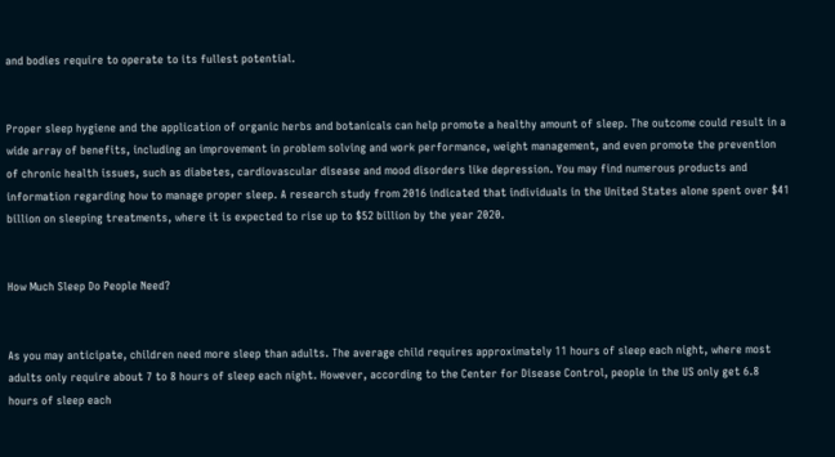and bodies require to operate to its fullest potential.


Proper sleep hygiene and the application of organic herbs and botanicals can help promote a healthy amount of sleep. The outcome could result in a wide array of benefits, including an improvement in problem solving and work performance, weight management, and even promote the prevention of chronic health issues, such as diabetes, cardiovascular disease and mood disorders like depression. You may find numerous products and information regarding how to manage proper sleep. A research study from 2016 indicated that individuals in the United States alone spent over $41 billion on sleeping treatments, where it is expected to rise up to $52 billion by the year 2020.


How Much Sleep Do People Need?


As you may anticipate, children need more sleep than adults. The average child requires approximately 11 hours of sleep each night, where most adults only require about 7 to 8 hours of sleep each night. However, according to the Center for Disease Control, people in the US only get 6.8 hours of sleep each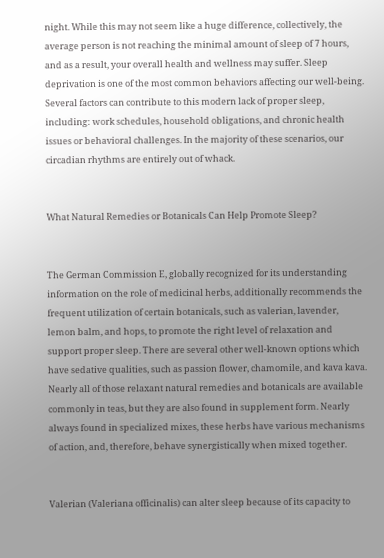night. While this may not seem like a huge difference, collectively, the average person is not reaching the minimal amount of sleep of 7 hours, and as a result, your overall health and wellness may suffer. Sleep deprivation is one of the most common behaviors affecting our well-being. Several factors can contribute to this modern lack of proper sleep, including: work schedules, household obligations, and chronic health issues or behavioral challenges. In the majority of these scenarios, our circadian rhythms are entirely out of whack.


What Natural Remedies or Botanicals Can Help Promote Sleep?


The German Commission E, globally recognized for its understanding information on the role of medicinal herbs, additionally recommends the frequent utilization of certain botanicals, such as valerian, lavender, lemon balm, and hops, to promote the right level of relaxation and support proper sleep. There are several other well-known options which have sedative qualities, such as passion flower, chamomile, and kava kava. Nearly all of those relaxant natural remedies and botanicals are available commonly in teas, but they are also found in supplement form. Nearly always found in specialized mixes, these herbs have various mechanisms of action, and, therefore, behave synergistically when mixed together.


Valerian (Valeriana officinalis) can alter sleep because of its capacity to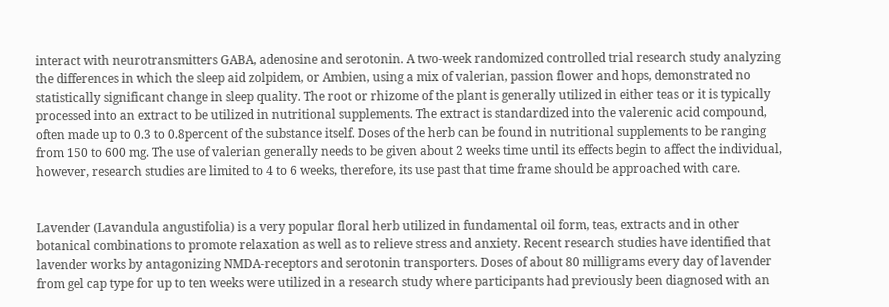interact with neurotransmitters GABA, adenosine and serotonin. A two-week randomized controlled trial research study analyzing the differences in which the sleep aid zolpidem, or Ambien, using a mix of valerian, passion flower and hops, demonstrated no statistically significant change in sleep quality. The root or rhizome of the plant is generally utilized in either teas or it is typically processed into an extract to be utilized in nutritional supplements. The extract is standardized into the valerenic acid compound, often made up to 0.3 to 0.8percent of the substance itself. Doses of the herb can be found in nutritional supplements to be ranging from 150 to 600 mg. The use of valerian generally needs to be given about 2 weeks time until its effects begin to affect the individual, however, research studies are limited to 4 to 6 weeks, therefore, its use past that time frame should be approached with care.


Lavender (Lavandula angustifolia) is a very popular floral herb utilized in fundamental oil form, teas, extracts and in other botanical combinations to promote relaxation as well as to relieve stress and anxiety. Recent research studies have identified that lavender works by antagonizing NMDA-receptors and serotonin transporters. Doses of about 80 milligrams every day of lavender from gel cap type for up to ten weeks were utilized in a research study where participants had previously been diagnosed with an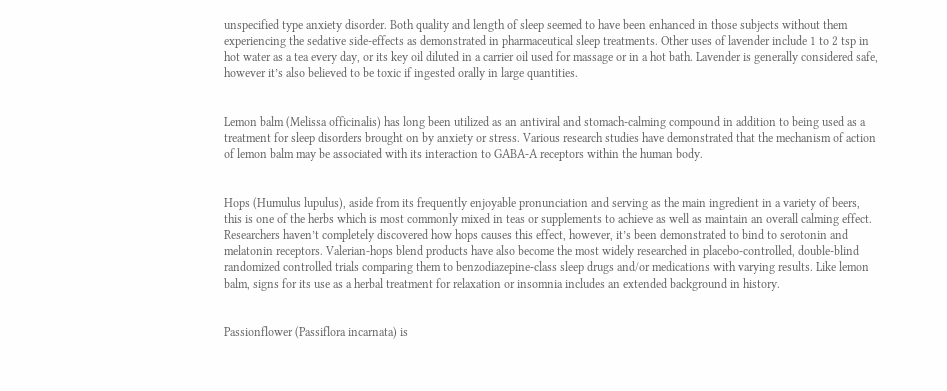unspecified type anxiety disorder. Both quality and length of sleep seemed to have been enhanced in those subjects without them experiencing the sedative side-effects as demonstrated in pharmaceutical sleep treatments. Other uses of lavender include 1 to 2 tsp in hot water as a tea every day, or its key oil diluted in a carrier oil used for massage or in a hot bath. Lavender is generally considered safe, however it’s also believed to be toxic if ingested orally in large quantities.


Lemon balm (Melissa officinalis) has long been utilized as an antiviral and stomach-calming compound in addition to being used as a treatment for sleep disorders brought on by anxiety or stress. Various research studies have demonstrated that the mechanism of action of lemon balm may be associated with its interaction to GABA-A receptors within the human body.


Hops (Humulus lupulus), aside from its frequently enjoyable pronunciation and serving as the main ingredient in a variety of beers, this is one of the herbs which is most commonly mixed in teas or supplements to achieve as well as maintain an overall calming effect. Researchers haven’t completely discovered how hops causes this effect, however, it’s been demonstrated to bind to serotonin and melatonin receptors. Valerian-hops blend products have also become the most widely researched in placebo-controlled, double-blind randomized controlled trials comparing them to benzodiazepine-class sleep drugs and/or medications with varying results. Like lemon balm, signs for its use as a herbal treatment for relaxation or insomnia includes an extended background in history.


Passionflower (Passiflora incarnata) is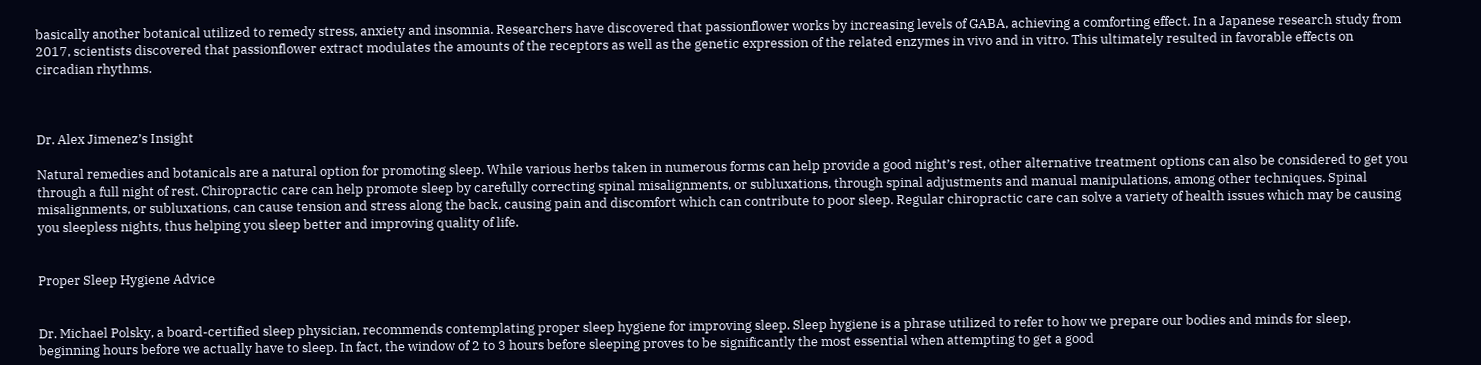basically another botanical utilized to remedy stress, anxiety and insomnia. Researchers have discovered that passionflower works by increasing levels of GABA, achieving a comforting effect. In a Japanese research study from 2017, scientists discovered that passionflower extract modulates the amounts of the receptors as well as the genetic expression of the related enzymes in vivo and in vitro. This ultimately resulted in favorable effects on circadian rhythms.



Dr. Alex Jimenez’s Insight

Natural remedies and botanicals are a natural option for promoting sleep. While various herbs taken in numerous forms can help provide a good night’s rest, other alternative treatment options can also be considered to get you through a full night of rest. Chiropractic care can help promote sleep by carefully correcting spinal misalignments, or subluxations, through spinal adjustments and manual manipulations, among other techniques. Spinal misalignments, or subluxations, can cause tension and stress along the back, causing pain and discomfort which can contribute to poor sleep. Regular chiropractic care can solve a variety of health issues which may be causing you sleepless nights, thus helping you sleep better and improving quality of life.


Proper Sleep Hygiene Advice


Dr. Michael Polsky, a board-certified sleep physician, recommends contemplating proper sleep hygiene for improving sleep. Sleep hygiene is a phrase utilized to refer to how we prepare our bodies and minds for sleep, beginning hours before we actually have to sleep. In fact, the window of 2 to 3 hours before sleeping proves to be significantly the most essential when attempting to get a good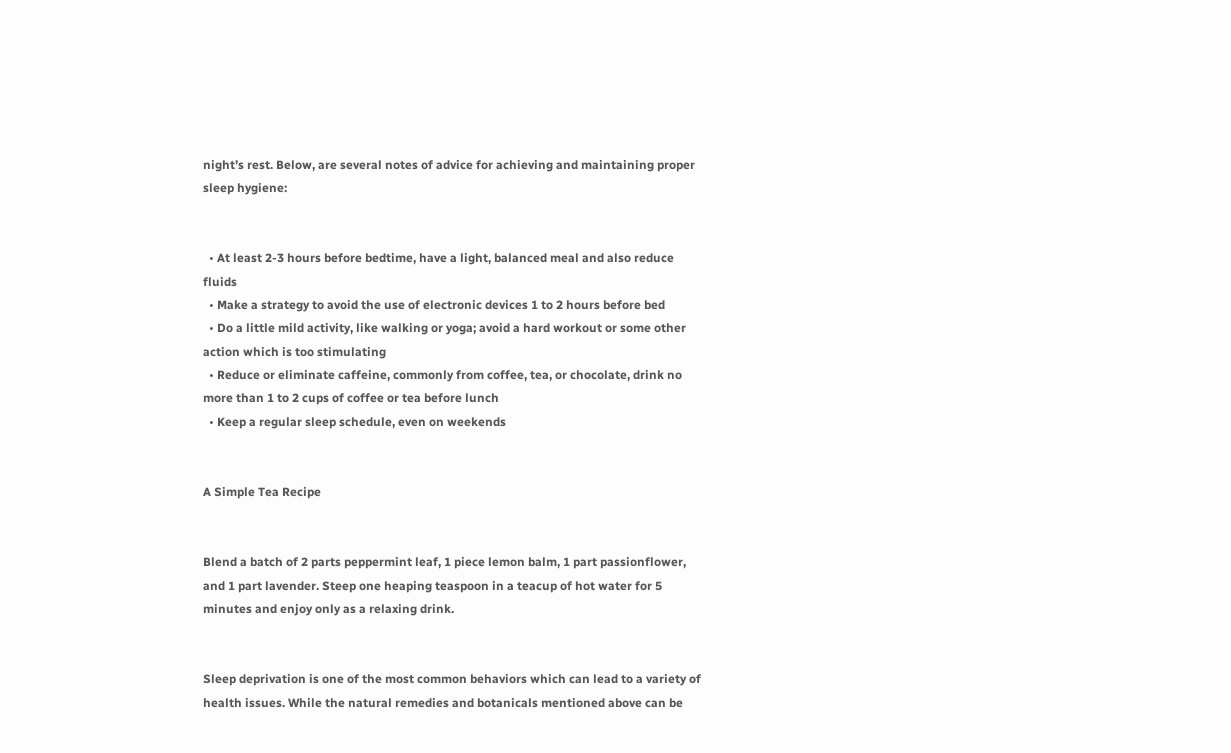night’s rest. Below, are several notes of advice for achieving and maintaining proper sleep hygiene:


  • At least 2-3 hours before bedtime, have a light, balanced meal and also reduce fluids
  • Make a strategy to avoid the use of electronic devices 1 to 2 hours before bed
  • Do a little mild activity, like walking or yoga; avoid a hard workout or some other action which is too stimulating
  • Reduce or eliminate caffeine, commonly from coffee, tea, or chocolate, drink no more than 1 to 2 cups of coffee or tea before lunch
  • Keep a regular sleep schedule, even on weekends


A Simple Tea Recipe


Blend a batch of 2 parts peppermint leaf, 1 piece lemon balm, 1 part passionflower, and 1 part lavender. Steep one heaping teaspoon in a teacup of hot water for 5 minutes and enjoy only as a relaxing drink.


Sleep deprivation is one of the most common behaviors which can lead to a variety of health issues. While the natural remedies and botanicals mentioned above can be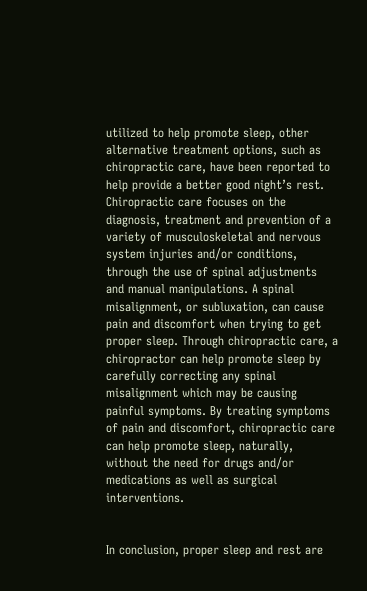utilized to help promote sleep, other alternative treatment options, such as chiropractic care, have been reported to help provide a better good night’s rest. Chiropractic care focuses on the diagnosis, treatment and prevention of a variety of musculoskeletal and nervous system injuries and/or conditions, through the use of spinal adjustments and manual manipulations. A spinal misalignment, or subluxation, can cause pain and discomfort when trying to get proper sleep. Through chiropractic care, a chiropractor can help promote sleep by carefully correcting any spinal misalignment which may be causing painful symptoms. By treating symptoms of pain and discomfort, chiropractic care can help promote sleep, naturally, without the need for drugs and/or medications as well as surgical interventions.


In conclusion, proper sleep and rest are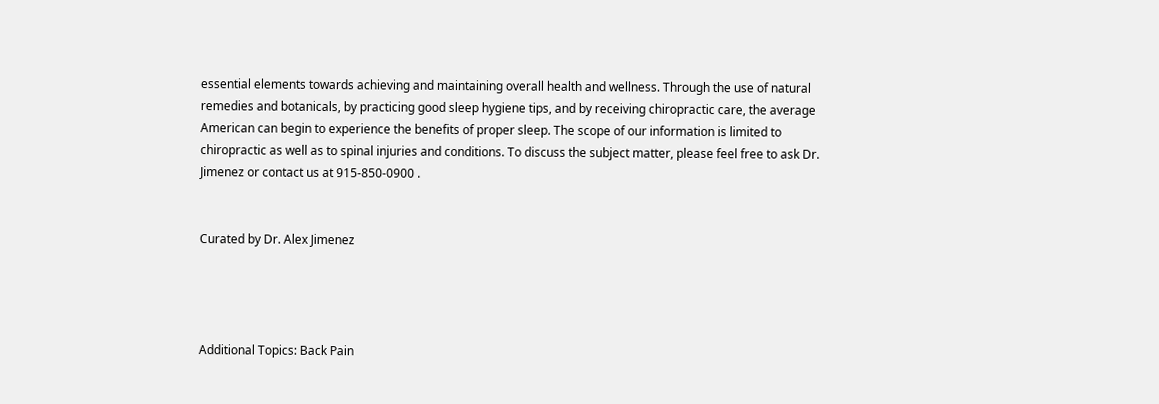essential elements towards achieving and maintaining overall health and wellness. Through the use of natural remedies and botanicals, by practicing good sleep hygiene tips, and by receiving chiropractic care, the average American can begin to experience the benefits of proper sleep. The scope of our information is limited to chiropractic as well as to spinal injuries and conditions. To discuss the subject matter, please feel free to ask Dr. Jimenez or contact us at 915-850-0900 .


Curated by Dr. Alex Jimenez




Additional Topics: Back Pain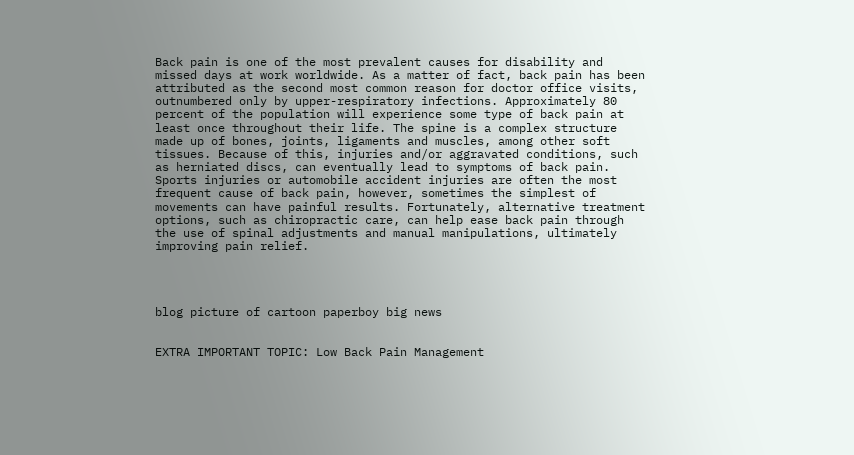Back pain is one of the most prevalent causes for disability and missed days at work worldwide. As a matter of fact, back pain has been attributed as the second most common reason for doctor office visits, outnumbered only by upper-respiratory infections. Approximately 80 percent of the population will experience some type of back pain at least once throughout their life. The spine is a complex structure made up of bones, joints, ligaments and muscles, among other soft tissues. Because of this, injuries and/or aggravated conditions, such as herniated discs, can eventually lead to symptoms of back pain. Sports injuries or automobile accident injuries are often the most frequent cause of back pain, however, sometimes the simplest of movements can have painful results. Fortunately, alternative treatment options, such as chiropractic care, can help ease back pain through the use of spinal adjustments and manual manipulations, ultimately improving pain relief.




blog picture of cartoon paperboy big news


EXTRA IMPORTANT TOPIC: Low Back Pain Management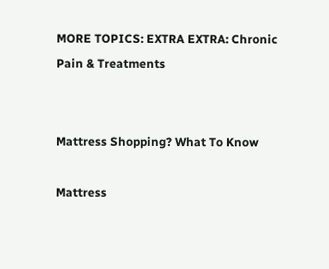MORE TOPICS: EXTRA EXTRA: Chronic Pain & Treatments


Mattress Shopping? What To Know

Mattress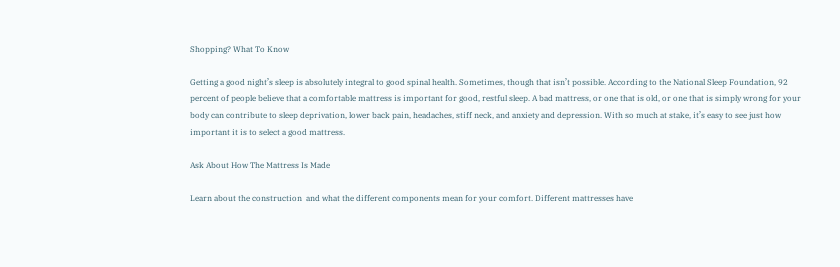Shopping? What To Know

Getting a good night’s sleep is absolutely integral to good spinal health. Sometimes, though that isn’t possible. According to the National Sleep Foundation, 92 percent of people believe that a comfortable mattress is important for good, restful sleep. A bad mattress, or one that is old, or one that is simply wrong for your body can contribute to sleep deprivation, lower back pain, headaches, stiff neck, and anxiety and depression. With so much at stake, it’s easy to see just how important it is to select a good mattress.

Ask About How The Mattress Is Made

Learn about the construction  and what the different components mean for your comfort. Different mattresses have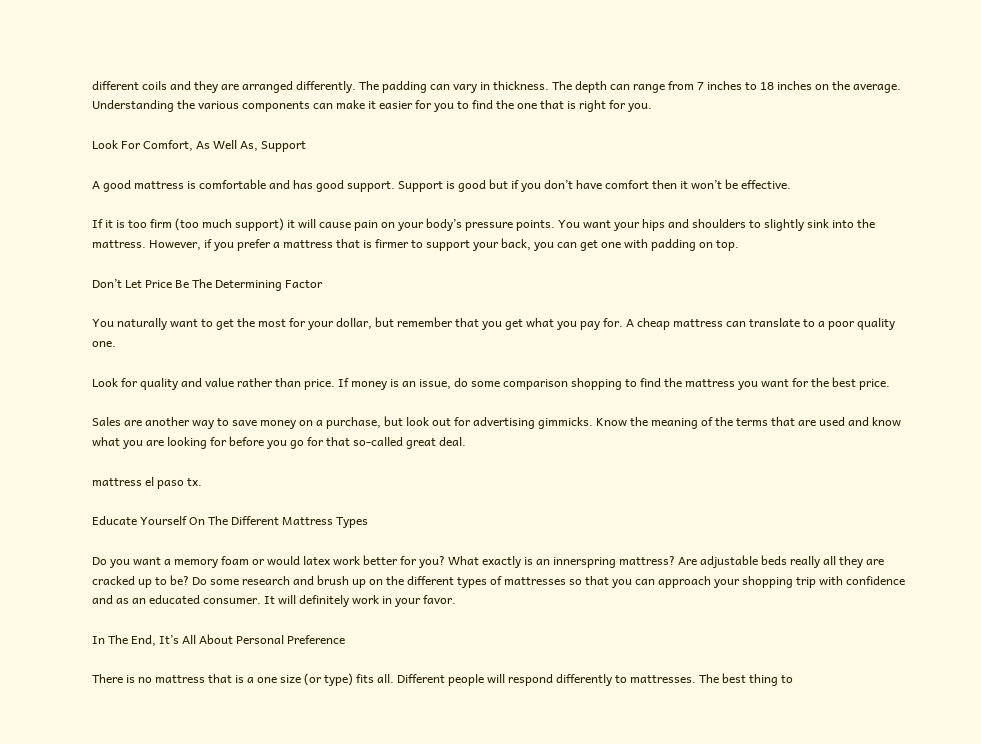different coils and they are arranged differently. The padding can vary in thickness. The depth can range from 7 inches to 18 inches on the average. Understanding the various components can make it easier for you to find the one that is right for you.

Look For Comfort, As Well As, Support

A good mattress is comfortable and has good support. Support is good but if you don’t have comfort then it won’t be effective.

If it is too firm (too much support) it will cause pain on your body’s pressure points. You want your hips and shoulders to slightly sink into the mattress. However, if you prefer a mattress that is firmer to support your back, you can get one with padding on top.

Don’t Let Price Be The Determining Factor

You naturally want to get the most for your dollar, but remember that you get what you pay for. A cheap mattress can translate to a poor quality one.

Look for quality and value rather than price. If money is an issue, do some comparison shopping to find the mattress you want for the best price.

Sales are another way to save money on a purchase, but look out for advertising gimmicks. Know the meaning of the terms that are used and know what you are looking for before you go for that so-called great deal.

mattress el paso tx.

Educate Yourself On The Different Mattress Types

Do you want a memory foam or would latex work better for you? What exactly is an innerspring mattress? Are adjustable beds really all they are cracked up to be? Do some research and brush up on the different types of mattresses so that you can approach your shopping trip with confidence and as an educated consumer. It will definitely work in your favor.

In The End, It’s All About Personal Preference

There is no mattress that is a one size (or type) fits all. Different people will respond differently to mattresses. The best thing to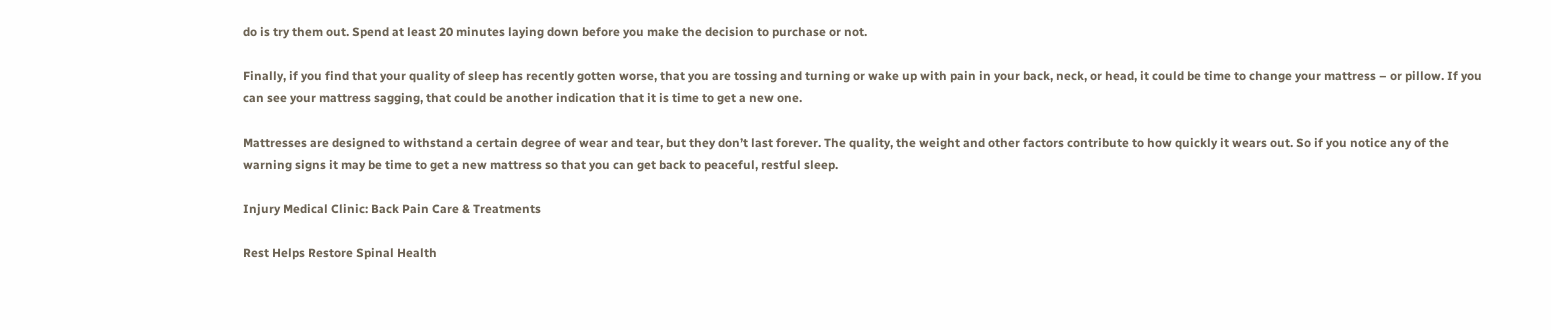do is try them out. Spend at least 20 minutes laying down before you make the decision to purchase or not.

Finally, if you find that your quality of sleep has recently gotten worse, that you are tossing and turning or wake up with pain in your back, neck, or head, it could be time to change your mattress – or pillow. If you can see your mattress sagging, that could be another indication that it is time to get a new one.

Mattresses are designed to withstand a certain degree of wear and tear, but they don’t last forever. The quality, the weight and other factors contribute to how quickly it wears out. So if you notice any of the warning signs it may be time to get a new mattress so that you can get back to peaceful, restful sleep.

Injury Medical Clinic: Back Pain Care & Treatments

Rest Helps Restore Spinal Health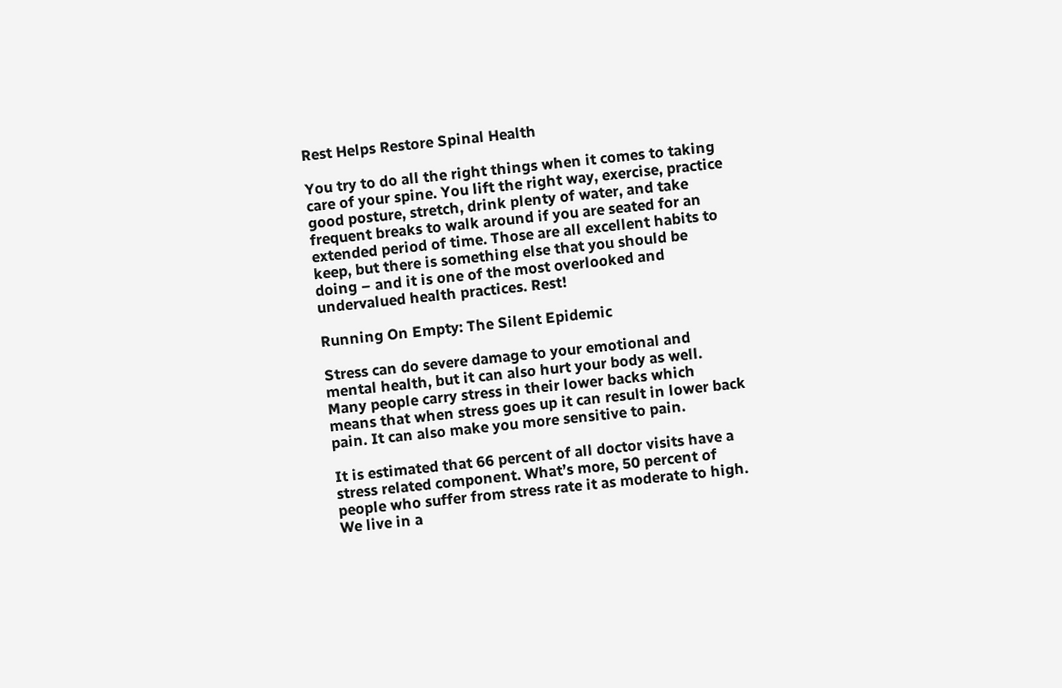Rest Helps Restore Spinal Health

You try to do all the right things when it comes to taking care of your spine. You lift the right way, exercise, practice good posture, stretch, drink plenty of water, and take frequent breaks to walk around if you are seated for an extended period of time. Those are all excellent habits to keep, but there is something else that you should be doing – and it is one of the most overlooked and undervalued health practices. Rest!

Running On Empty: The Silent Epidemic

Stress can do severe damage to your emotional and mental health, but it can also hurt your body as well. Many people carry stress in their lower backs which means that when stress goes up it can result in lower back pain. It can also make you more sensitive to pain.

It is estimated that 66 percent of all doctor visits have a stress related component. What’s more, 50 percent of people who suffer from stress rate it as moderate to high. We live in a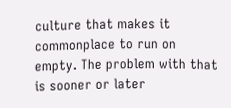culture that makes it commonplace to run on empty. The problem with that is sooner or later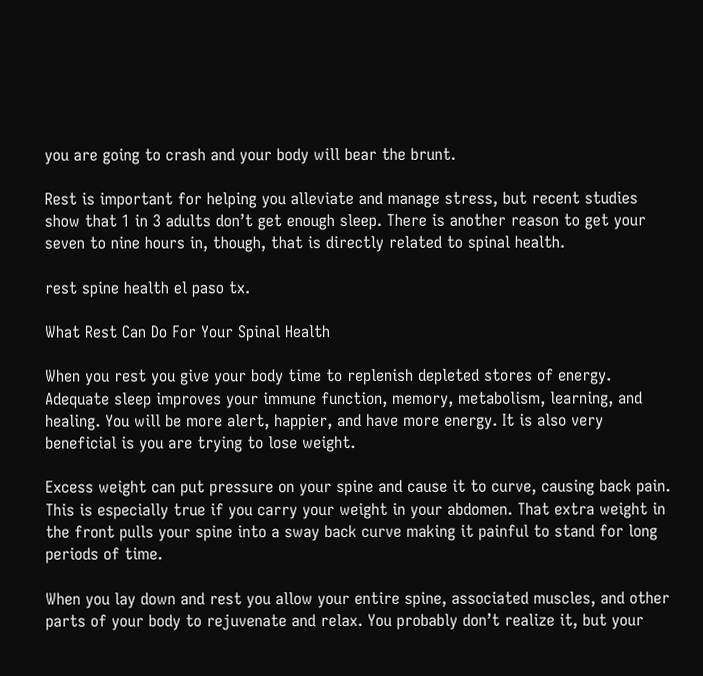you are going to crash and your body will bear the brunt.

Rest is important for helping you alleviate and manage stress, but recent studies show that 1 in 3 adults don’t get enough sleep. There is another reason to get your seven to nine hours in, though, that is directly related to spinal health.

rest spine health el paso tx.

What Rest Can Do For Your Spinal Health

When you rest you give your body time to replenish depleted stores of energy. Adequate sleep improves your immune function, memory, metabolism, learning, and healing. You will be more alert, happier, and have more energy. It is also very beneficial is you are trying to lose weight.

Excess weight can put pressure on your spine and cause it to curve, causing back pain. This is especially true if you carry your weight in your abdomen. That extra weight in the front pulls your spine into a sway back curve making it painful to stand for long periods of time.

When you lay down and rest you allow your entire spine, associated muscles, and other parts of your body to rejuvenate and relax. You probably don’t realize it, but your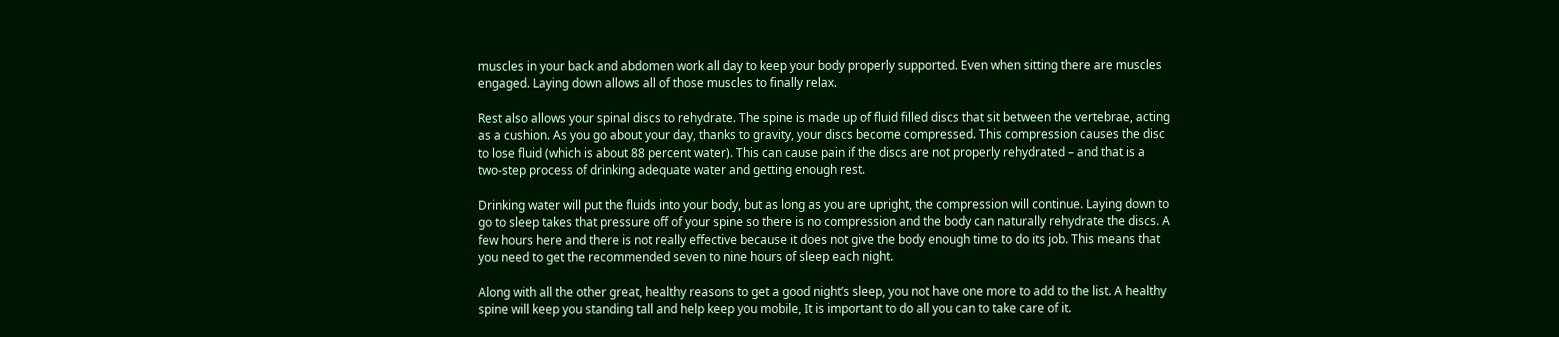muscles in your back and abdomen work all day to keep your body properly supported. Even when sitting there are muscles engaged. Laying down allows all of those muscles to finally relax.

Rest also allows your spinal discs to rehydrate. The spine is made up of fluid filled discs that sit between the vertebrae, acting as a cushion. As you go about your day, thanks to gravity, your discs become compressed. This compression causes the disc to lose fluid (which is about 88 percent water). This can cause pain if the discs are not properly rehydrated – and that is a two-step process of drinking adequate water and getting enough rest.

Drinking water will put the fluids into your body, but as long as you are upright, the compression will continue. Laying down to go to sleep takes that pressure off of your spine so there is no compression and the body can naturally rehydrate the discs. A few hours here and there is not really effective because it does not give the body enough time to do its job. This means that you need to get the recommended seven to nine hours of sleep each night.

Along with all the other great, healthy reasons to get a good night’s sleep, you not have one more to add to the list. A healthy spine will keep you standing tall and help keep you mobile, It is important to do all you can to take care of it.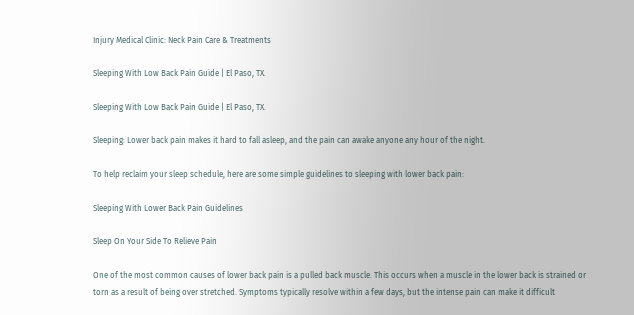Injury Medical Clinic: Neck Pain Care & Treatments

Sleeping With Low Back Pain Guide | El Paso, TX.

Sleeping With Low Back Pain Guide | El Paso, TX.

Sleeping: Lower back pain makes it hard to fall asleep, and the pain can awake anyone any hour of the night.

To help reclaim your sleep schedule, here are some simple guidelines to sleeping with lower back pain:

Sleeping With Lower Back Pain Guidelines

Sleep On Your Side To Relieve Pain

One of the most common causes of lower back pain is a pulled back muscle. This occurs when a muscle in the lower back is strained or torn as a result of being over stretched. Symptoms typically resolve within a few days, but the intense pain can make it difficult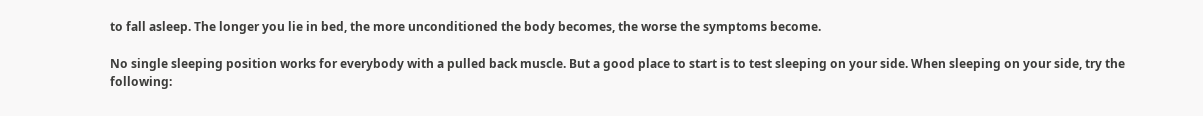to fall asleep. The longer you lie in bed, the more unconditioned the body becomes, the worse the symptoms become.

No single sleeping position works for everybody with a pulled back muscle. But a good place to start is to test sleeping on your side. When sleeping on your side, try the following: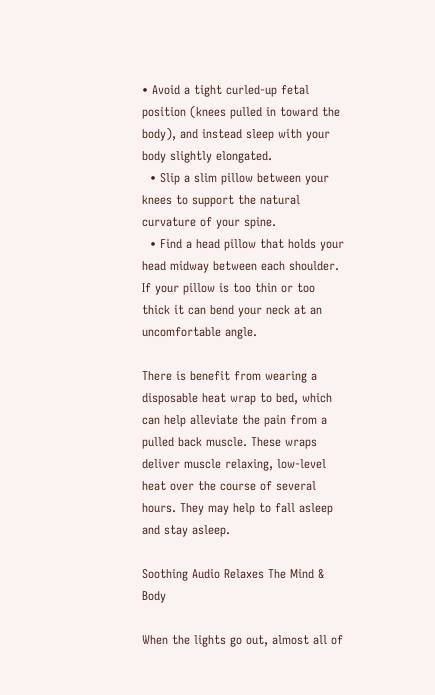• Avoid a tight curled-up fetal position (knees pulled in toward the body), and instead sleep with your body slightly elongated.
  • Slip a slim pillow between your knees to support the natural curvature of your spine.
  • Find a head pillow that holds your head midway between each shoulder. If your pillow is too thin or too thick it can bend your neck at an uncomfortable angle.

There is benefit from wearing a disposable heat wrap to bed, which can help alleviate the pain from a pulled back muscle. These wraps deliver muscle relaxing, low-level heat over the course of several hours. They may help to fall asleep and stay asleep.

Soothing Audio Relaxes The Mind & Body

When the lights go out, almost all of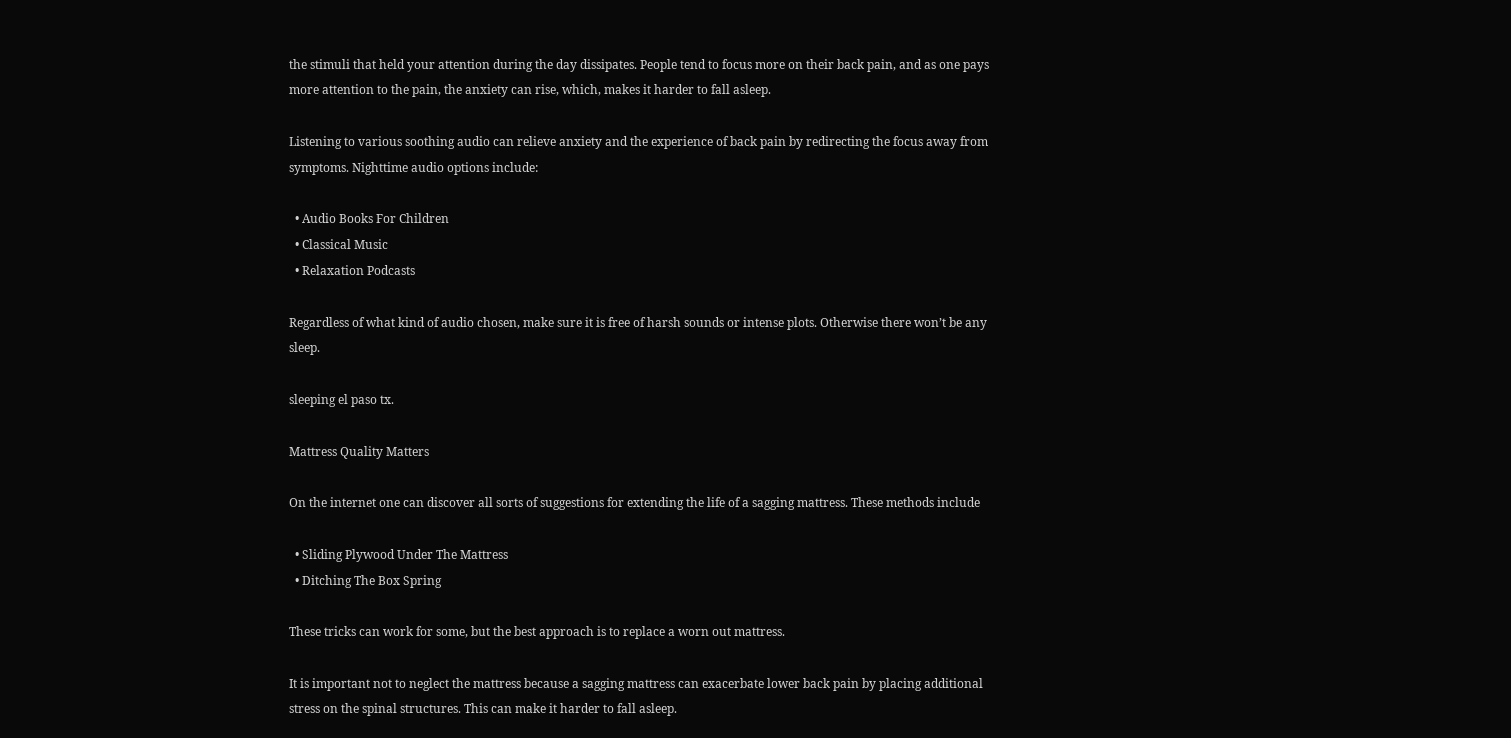the stimuli that held your attention during the day dissipates. People tend to focus more on their back pain, and as one pays more attention to the pain, the anxiety can rise, which, makes it harder to fall asleep.

Listening to various soothing audio can relieve anxiety and the experience of back pain by redirecting the focus away from symptoms. Nighttime audio options include:

  • Audio Books For Children
  • Classical Music
  • Relaxation Podcasts

Regardless of what kind of audio chosen, make sure it is free of harsh sounds or intense plots. Otherwise there won’t be any sleep.

sleeping el paso tx.

Mattress Quality Matters

On the internet one can discover all sorts of suggestions for extending the life of a sagging mattress. These methods include

  • Sliding Plywood Under The Mattress
  • Ditching The Box Spring

These tricks can work for some, but the best approach is to replace a worn out mattress.

It is important not to neglect the mattress because a sagging mattress can exacerbate lower back pain by placing additional stress on the spinal structures. This can make it harder to fall asleep.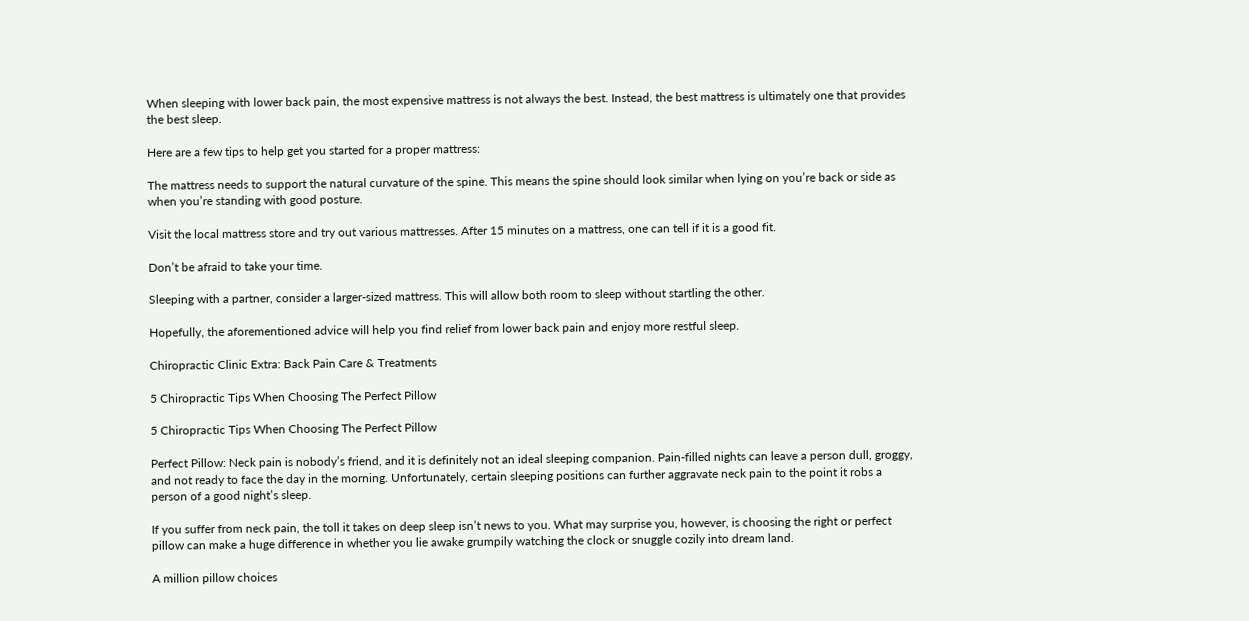When sleeping with lower back pain, the most expensive mattress is not always the best. Instead, the best mattress is ultimately one that provides the best sleep.

Here are a few tips to help get you started for a proper mattress:

The mattress needs to support the natural curvature of the spine. This means the spine should look similar when lying on you’re back or side as when you’re standing with good posture.

Visit the local mattress store and try out various mattresses. After 15 minutes on a mattress, one can tell if it is a good fit.

Don’t be afraid to take your time.

Sleeping with a partner, consider a larger-sized mattress. This will allow both room to sleep without startling the other.

Hopefully, the aforementioned advice will help you find relief from lower back pain and enjoy more restful sleep.

Chiropractic Clinic Extra: Back Pain Care & Treatments

5 Chiropractic Tips When Choosing The Perfect Pillow

5 Chiropractic Tips When Choosing The Perfect Pillow

Perfect Pillow: Neck pain is nobody’s friend, and it is definitely not an ideal sleeping companion. Pain-filled nights can leave a person dull, groggy, and not ready to face the day in the morning. Unfortunately, certain sleeping positions can further aggravate neck pain to the point it robs a person of a good night’s sleep.

If you suffer from neck pain, the toll it takes on deep sleep isn’t news to you. What may surprise you, however, is choosing the right or perfect pillow can make a huge difference in whether you lie awake grumpily watching the clock or snuggle cozily into dream land.

A million pillow choices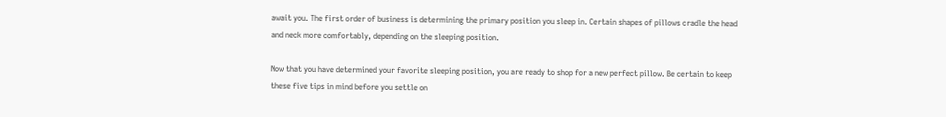await you. The first order of business is determining the primary position you sleep in. Certain shapes of pillows cradle the head and neck more comfortably, depending on the sleeping position.

Now that you have determined your favorite sleeping position, you are ready to shop for a new perfect pillow. Be certain to keep these five tips in mind before you settle on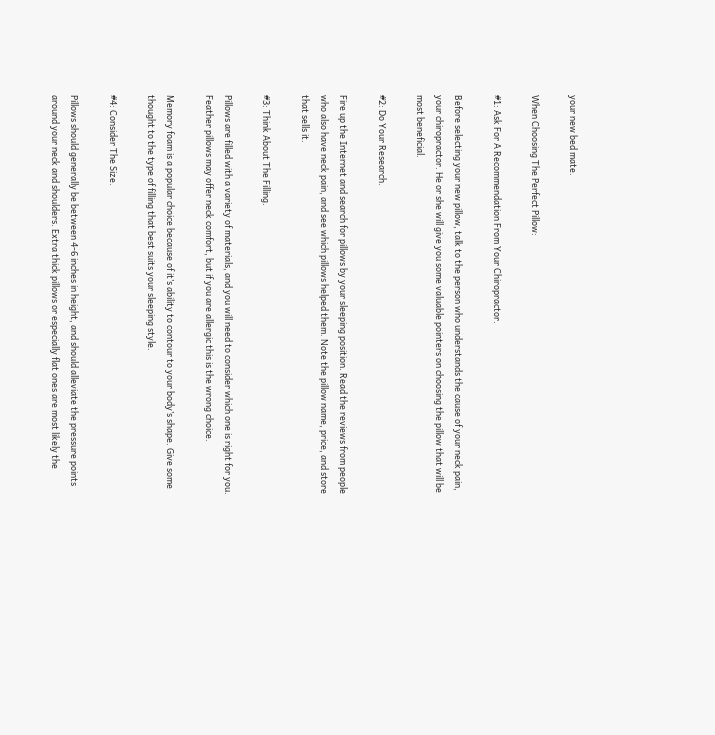your new bed mate.

When Choosing The Perfect Pillow:

#1: Ask For A Recommendation From Your Chiropractor.

Before selecting your new pillow, talk to the person who understands the cause of your neck pain, your chiropractor. He or she will give you some valuable pointers on choosing the pillow that will be most beneficial.

#2: Do Your Research.

Fire up the Internet and search for pillows by your sleeping position. Read the reviews from people who also have neck pain, and see which pillows helped them. Note the pillow name, price, and store that sells it.

#3: Think About The Filling.

Pillows are filled with a variety of materials, and you will need to consider which one is right for you. Feather pillows may offer neck comfort, but if you are allergic this is the wrong choice.

Memory foam is a popular choice because of it’s ability to contour to your body’s shape. Give some thought to the type of filling that best suits your sleeping style.

#4: Consider The Size.

Pillows should generally be between 4-6 inches in height, and should alleviate the pressure points around your neck and shoulders. Extra thick pillows or especially flat ones are most likely the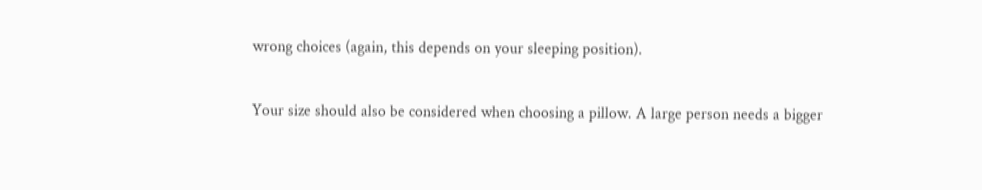wrong choices (again, this depends on your sleeping position).

Your size should also be considered when choosing a pillow. A large person needs a bigger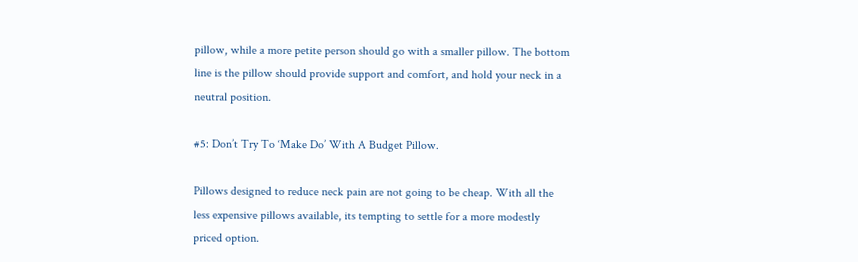pillow, while a more petite person should go with a smaller pillow. The bottom line is the pillow should provide support and comfort, and hold your neck in a neutral position.

#5: Don’t Try To ‘Make Do’ With A Budget Pillow.

Pillows designed to reduce neck pain are not going to be cheap. With all the less expensive pillows available, its tempting to settle for a more modestly priced option.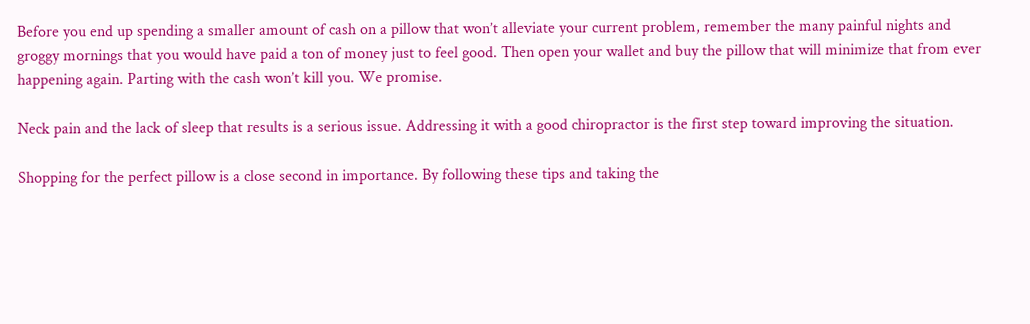Before you end up spending a smaller amount of cash on a pillow that won’t alleviate your current problem, remember the many painful nights and groggy mornings that you would have paid a ton of money just to feel good. Then open your wallet and buy the pillow that will minimize that from ever happening again. Parting with the cash won’t kill you. We promise.

Neck pain and the lack of sleep that results is a serious issue. Addressing it with a good chiropractor is the first step toward improving the situation.

Shopping for the perfect pillow is a close second in importance. By following these tips and taking the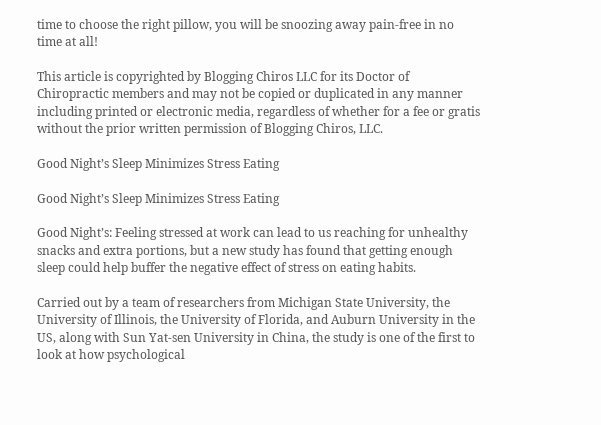time to choose the right pillow, you will be snoozing away pain-free in no time at all!

This article is copyrighted by Blogging Chiros LLC for its Doctor of Chiropractic members and may not be copied or duplicated in any manner including printed or electronic media, regardless of whether for a fee or gratis without the prior written permission of Blogging Chiros, LLC.

Good Night’s Sleep Minimizes Stress Eating

Good Night’s Sleep Minimizes Stress Eating

Good Night’s: Feeling stressed at work can lead to us reaching for unhealthy snacks and extra portions, but a new study has found that getting enough sleep could help buffer the negative effect of stress on eating habits.

Carried out by a team of researchers from Michigan State University, the University of Illinois, the University of Florida, and Auburn University in the US, along with Sun Yat-sen University in China, the study is one of the first to look at how psychological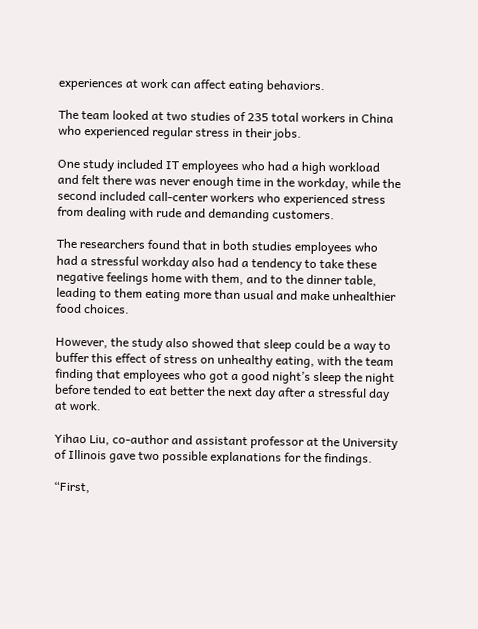experiences at work can affect eating behaviors.

The team looked at two studies of 235 total workers in China who experienced regular stress in their jobs.

One study included IT employees who had a high workload and felt there was never enough time in the workday, while the second included call-center workers who experienced stress from dealing with rude and demanding customers.

The researchers found that in both studies employees who had a stressful workday also had a tendency to take these negative feelings home with them, and to the dinner table, leading to them eating more than usual and make unhealthier food choices.

However, the study also showed that sleep could be a way to buffer this effect of stress on unhealthy eating, with the team finding that employees who got a good night’s sleep the night before tended to eat better the next day after a stressful day at work.

Yihao Liu, co-author and assistant professor at the University of Illinois gave two possible explanations for the findings.

“First,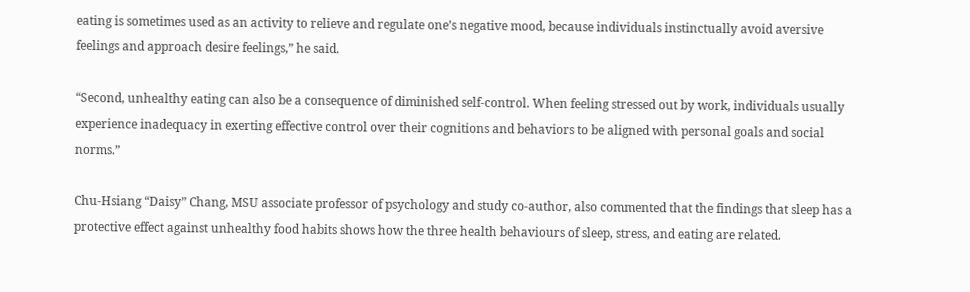eating is sometimes used as an activity to relieve and regulate one’s negative mood, because individuals instinctually avoid aversive feelings and approach desire feelings,” he said.

“Second, unhealthy eating can also be a consequence of diminished self-control. When feeling stressed out by work, individuals usually experience inadequacy in exerting effective control over their cognitions and behaviors to be aligned with personal goals and social norms.”

Chu-Hsiang “Daisy” Chang, MSU associate professor of psychology and study co-author, also commented that the findings that sleep has a protective effect against unhealthy food habits shows how the three health behaviours of sleep, stress, and eating are related.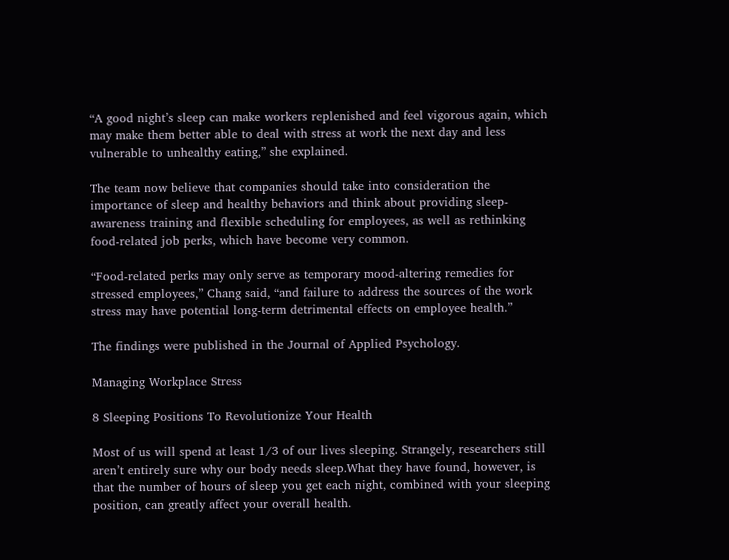“A good night’s sleep can make workers replenished and feel vigorous again, which may make them better able to deal with stress at work the next day and less vulnerable to unhealthy eating,” she explained.

The team now believe that companies should take into consideration the importance of sleep and healthy behaviors and think about providing sleep-awareness training and flexible scheduling for employees, as well as rethinking food-related job perks, which have become very common.

“Food-related perks may only serve as temporary mood-altering remedies for stressed employees,” Chang said, “and failure to address the sources of the work stress may have potential long-term detrimental effects on employee health.”

The findings were published in the Journal of Applied Psychology.

Managing Workplace Stress

8 Sleeping Positions To Revolutionize Your Health

Most of us will spend at least 1/3 of our lives sleeping. Strangely, researchers still aren’t entirely sure why our body needs sleep.What they have found, however, is that the number of hours of sleep you get each night, combined with your sleeping position, can greatly affect your overall health.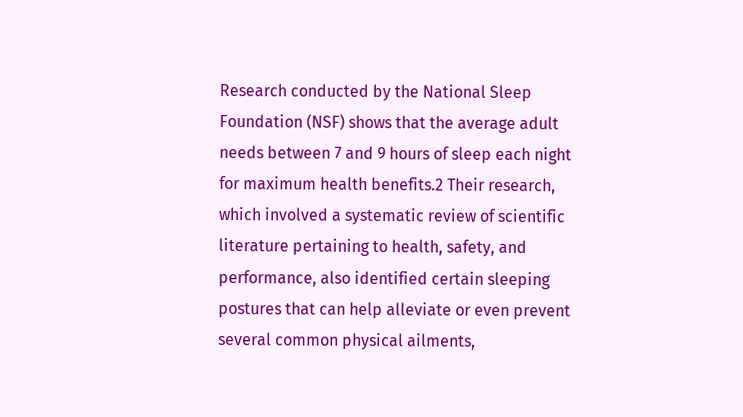Research conducted by the National Sleep Foundation (NSF) shows that the average adult needs between 7 and 9 hours of sleep each night for maximum health benefits.2 Their research, which involved a systematic review of scientific literature pertaining to health, safety, and performance, also identified certain sleeping postures that can help alleviate or even prevent several common physical ailments,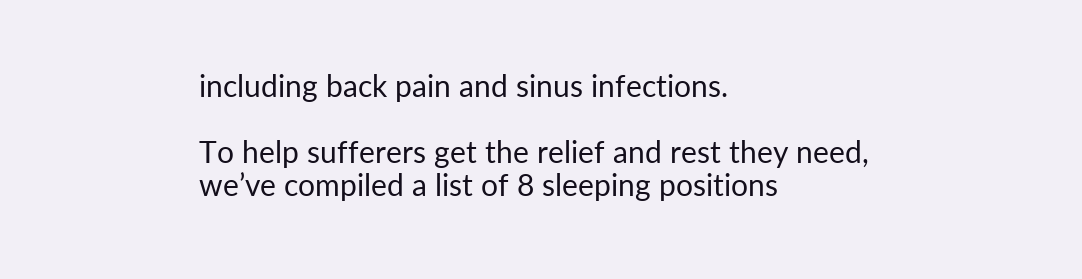including back pain and sinus infections.

To help sufferers get the relief and rest they need, we’ve compiled a list of 8 sleeping positions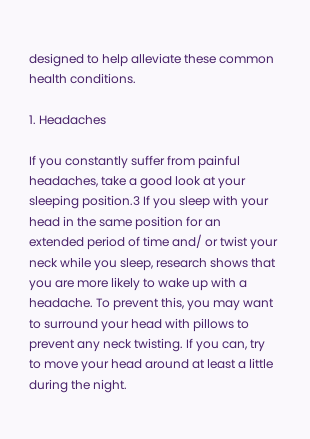designed to help alleviate these common health conditions.

1. Headaches

If you constantly suffer from painful headaches, take a good look at your sleeping position.3 If you sleep with your head in the same position for an extended period of time and/ or twist your neck while you sleep, research shows that you are more likely to wake up with a headache. To prevent this, you may want to surround your head with pillows to prevent any neck twisting. If you can, try to move your head around at least a little during the night.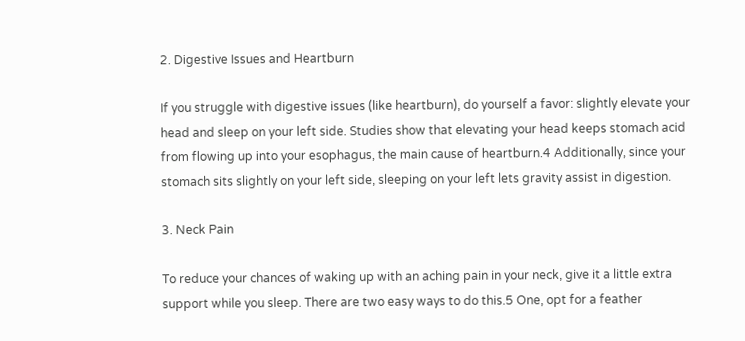2. Digestive Issues and Heartburn

If you struggle with digestive issues (like heartburn), do yourself a favor: slightly elevate your head and sleep on your left side. Studies show that elevating your head keeps stomach acid from flowing up into your esophagus, the main cause of heartburn.4 Additionally, since your stomach sits slightly on your left side, sleeping on your left lets gravity assist in digestion.

3. Neck Pain

To reduce your chances of waking up with an aching pain in your neck, give it a little extra support while you sleep. There are two easy ways to do this.5 One, opt for a feather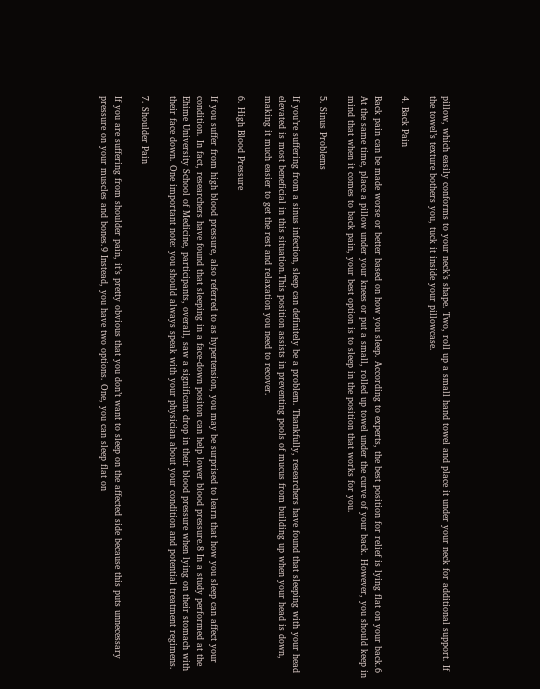pillow, which easily conforms to your neck’s shape. Two, roll up a small hand towel and place it under your neck for additional support. If the towel’s texture bothers you, tuck it inside your pillowcase.

4. Back Pain

Back pain can be made worse or better based on how you sleep. According to experts, the best position for relief is lying flat on your back.6 At the same time, place a pillow under your knees or put a small, rolled up towel under the curve of your back. However, you should keep in mind that when it comes to back pain, your best option is to sleep in the position that works for you.

5. Sinus Problems

If you’re suffering from a sinus infection, sleep can definitely be a problem. Thankfully, researchers have found that sleeping with your head elevated is most beneficial in this situation.This position assists in preventing pools of mucus from building up when your head is down, making it much easier to get the rest and relaxation you need to recover.

6. High Blood Pressure

If you suffer from high blood pressure, also referred to as hypertension, you may be surprised to learn that how you sleep can affect your condition. In fact, researchers have found that sleeping in a face-down positon can help lower blood pressure.8 In a study performed at the Ehime University School of Medicine, participants, overall, saw a significant drop in their blood pressure when lying on their stomach with their face down. One important note: you should always speak with your physician about your condition and potential treatment regimens.

7. Shoulder Pain

If you are suffering from shoulder pain, it’s pretty obvious that you don’t want to sleep on the affected side because this puts unnecessary pressure on your muscles and bones.9 Instead, you have two options. One, you can sleep flat on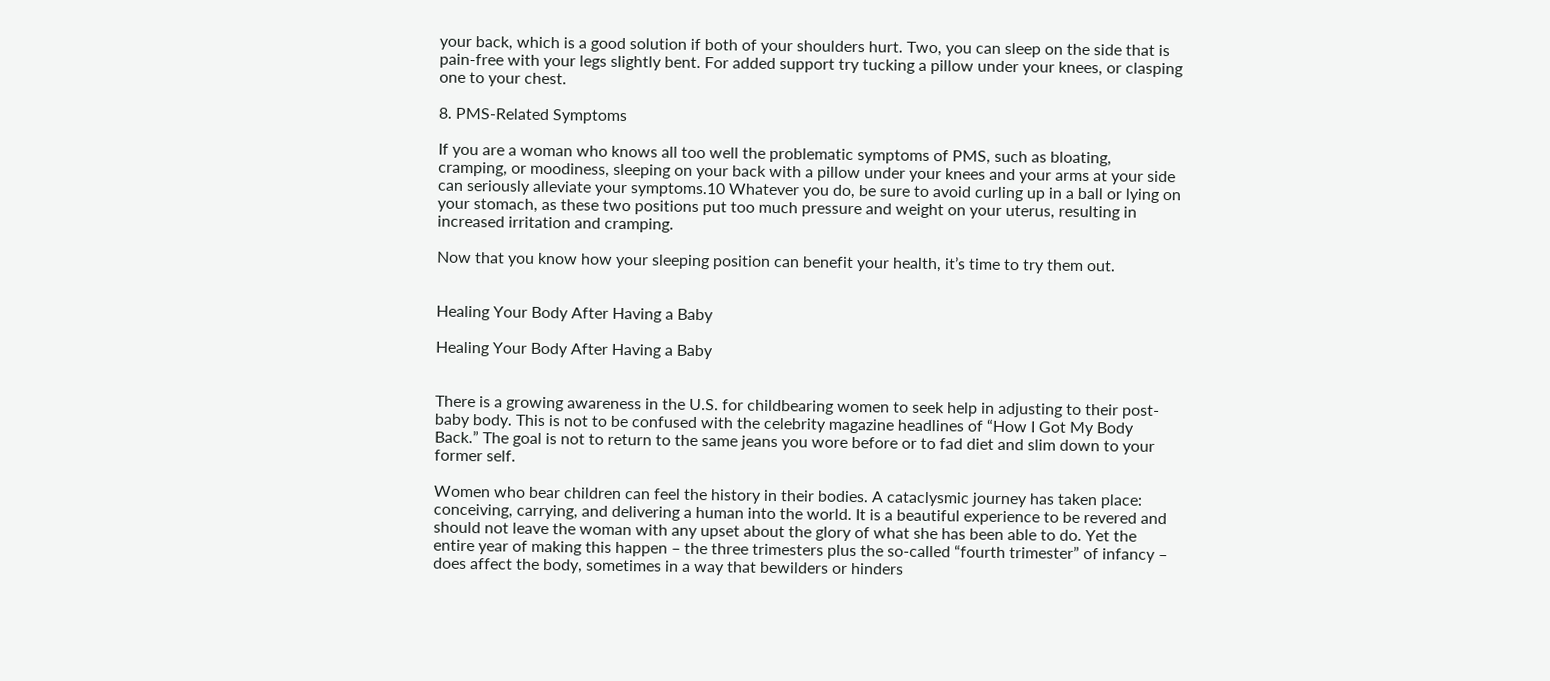your back, which is a good solution if both of your shoulders hurt. Two, you can sleep on the side that is pain-free with your legs slightly bent. For added support try tucking a pillow under your knees, or clasping one to your chest.

8. PMS-Related Symptoms

If you are a woman who knows all too well the problematic symptoms of PMS, such as bloating, cramping, or moodiness, sleeping on your back with a pillow under your knees and your arms at your side can seriously alleviate your symptoms.10 Whatever you do, be sure to avoid curling up in a ball or lying on your stomach, as these two positions put too much pressure and weight on your uterus, resulting in increased irritation and cramping.

Now that you know how your sleeping position can benefit your health, it’s time to try them out.


Healing Your Body After Having a Baby

Healing Your Body After Having a Baby


There is a growing awareness in the U.S. for childbearing women to seek help in adjusting to their post-baby body. This is not to be confused with the celebrity magazine headlines of “How I Got My Body Back.” The goal is not to return to the same jeans you wore before or to fad diet and slim down to your former self.

Women who bear children can feel the history in their bodies. A cataclysmic journey has taken place: conceiving, carrying, and delivering a human into the world. It is a beautiful experience to be revered and should not leave the woman with any upset about the glory of what she has been able to do. Yet the entire year of making this happen – the three trimesters plus the so-called “fourth trimester” of infancy – does affect the body, sometimes in a way that bewilders or hinders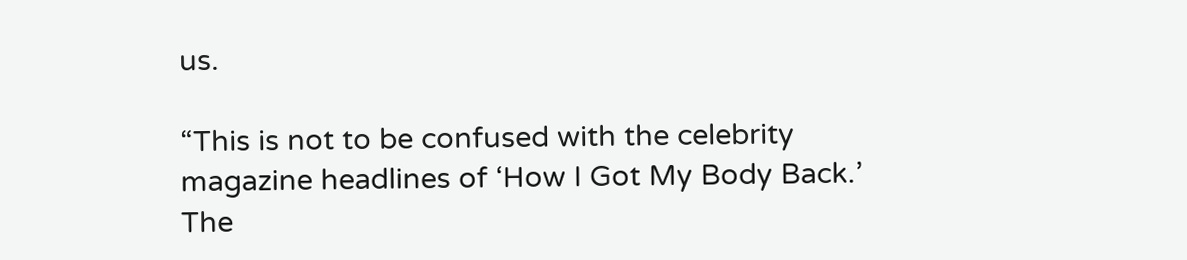us.

“This is not to be confused with the celebrity magazine headlines of ‘How I Got My Body Back.’ The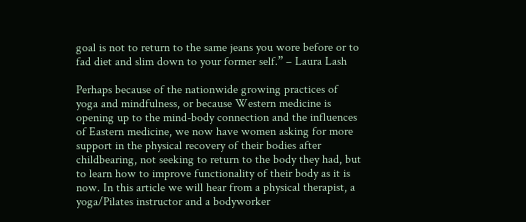goal is not to return to the same jeans you wore before or to fad diet and slim down to your former self.” – Laura Lash

Perhaps because of the nationwide growing practices of yoga and mindfulness, or because Western medicine is opening up to the mind-body connection and the influences of Eastern medicine, we now have women asking for more support in the physical recovery of their bodies after childbearing, not seeking to return to the body they had, but to learn how to improve functionality of their body as it is now. In this article we will hear from a physical therapist, a yoga/Pilates instructor and a bodyworker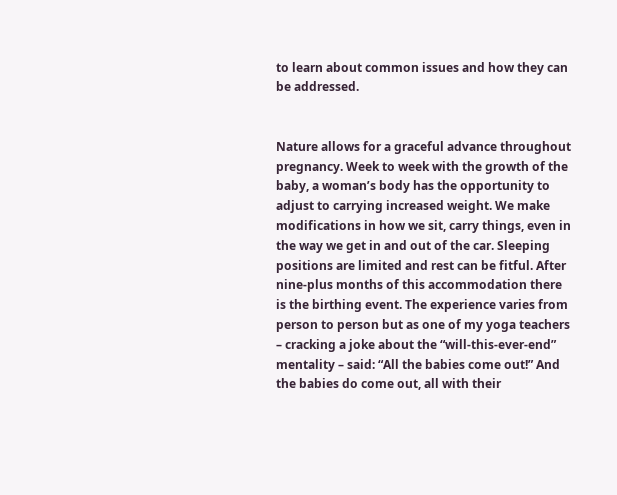to learn about common issues and how they can be addressed.


Nature allows for a graceful advance throughout pregnancy. Week to week with the growth of the baby, a woman’s body has the opportunity to adjust to carrying increased weight. We make modifications in how we sit, carry things, even in the way we get in and out of the car. Sleeping positions are limited and rest can be fitful. After nine-plus months of this accommodation there is the birthing event. The experience varies from person to person but as one of my yoga teachers – cracking a joke about the “will-this-ever-end” mentality – said: “All the babies come out!” And the babies do come out, all with their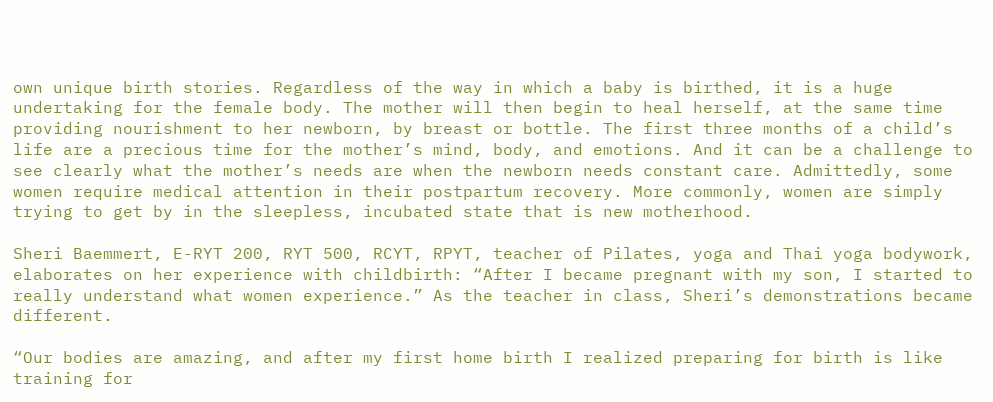own unique birth stories. Regardless of the way in which a baby is birthed, it is a huge undertaking for the female body. The mother will then begin to heal herself, at the same time providing nourishment to her newborn, by breast or bottle. The first three months of a child’s life are a precious time for the mother’s mind, body, and emotions. And it can be a challenge to see clearly what the mother’s needs are when the newborn needs constant care. Admittedly, some women require medical attention in their postpartum recovery. More commonly, women are simply trying to get by in the sleepless, incubated state that is new motherhood.

Sheri Baemmert, E-RYT 200, RYT 500, RCYT, RPYT, teacher of Pilates, yoga and Thai yoga bodywork, elaborates on her experience with childbirth: “After I became pregnant with my son, I started to really understand what women experience.” As the teacher in class, Sheri’s demonstrations became different.

“Our bodies are amazing, and after my first home birth I realized preparing for birth is like training for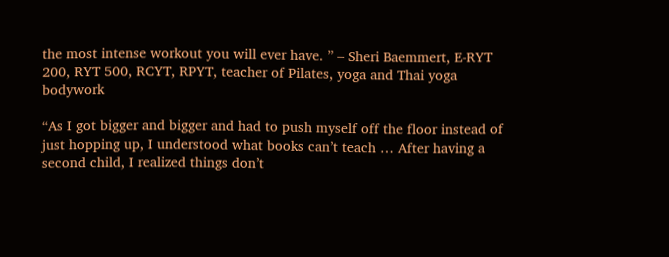the most intense workout you will ever have. ” – Sheri Baemmert, E-RYT 200, RYT 500, RCYT, RPYT, teacher of Pilates, yoga and Thai yoga bodywork

“As I got bigger and bigger and had to push myself off the floor instead of just hopping up, I understood what books can’t teach … After having a second child, I realized things don’t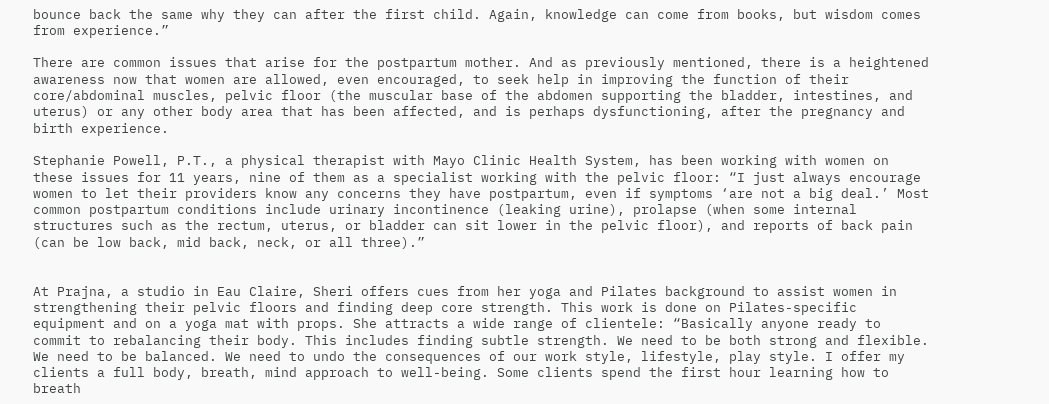bounce back the same why they can after the first child. Again, knowledge can come from books, but wisdom comes from experience.”

There are common issues that arise for the postpartum mother. And as previously mentioned, there is a heightened awareness now that women are allowed, even encouraged, to seek help in improving the function of their core/abdominal muscles, pelvic floor (the muscular base of the abdomen supporting the bladder, intestines, and uterus) or any other body area that has been affected, and is perhaps dysfunctioning, after the pregnancy and birth experience.

Stephanie Powell, P.T., a physical therapist with Mayo Clinic Health System, has been working with women on these issues for 11 years, nine of them as a specialist working with the pelvic floor: “I just always encourage women to let their providers know any concerns they have postpartum, even if symptoms ‘are not a big deal.’ Most common postpartum conditions include urinary incontinence (leaking urine), prolapse (when some internal structures such as the rectum, uterus, or bladder can sit lower in the pelvic floor), and reports of back pain (can be low back, mid back, neck, or all three).”


At Prajna, a studio in Eau Claire, Sheri offers cues from her yoga and Pilates background to assist women in strengthening their pelvic floors and finding deep core strength. This work is done on Pilates-specific equipment and on a yoga mat with props. She attracts a wide range of clientele: “Basically anyone ready to commit to rebalancing their body. This includes finding subtle strength. We need to be both strong and flexible. We need to be balanced. We need to undo the consequences of our work style, lifestyle, play style. I offer my clients a full body, breath, mind approach to well-being. Some clients spend the first hour learning how to breath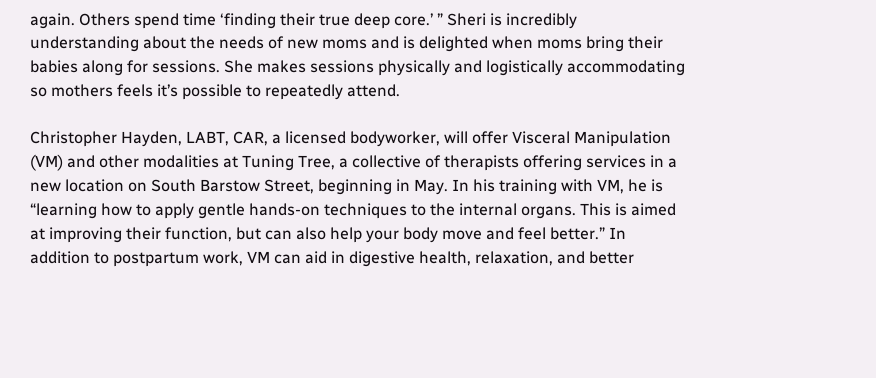again. Others spend time ‘finding their true deep core.’ ” Sheri is incredibly understanding about the needs of new moms and is delighted when moms bring their babies along for sessions. She makes sessions physically and logistically accommodating so mothers feels it’s possible to repeatedly attend.

Christopher Hayden, LABT, CAR, a licensed bodyworker, will offer Visceral Manipulation (VM) and other modalities at Tuning Tree, a collective of therapists offering services in a new location on South Barstow Street, beginning in May. In his training with VM, he is “learning how to apply gentle hands-on techniques to the internal organs. This is aimed at improving their function, but can also help your body move and feel better.” In addition to postpartum work, VM can aid in digestive health, relaxation, and better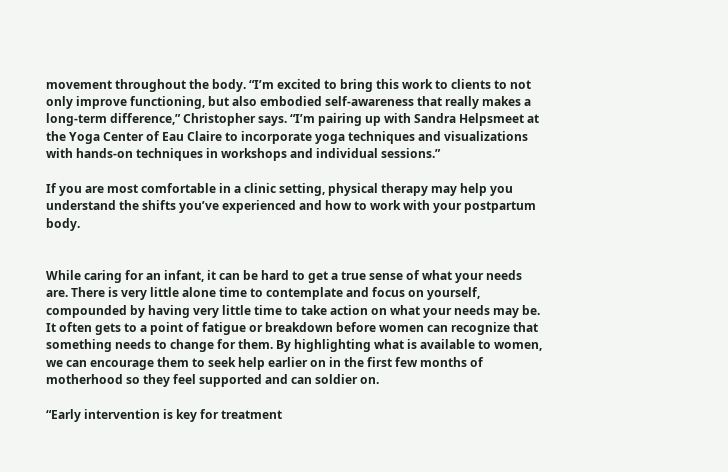movement throughout the body. “I’m excited to bring this work to clients to not only improve functioning, but also embodied self-awareness that really makes a long-term difference,” Christopher says. “I’m pairing up with Sandra Helpsmeet at the Yoga Center of Eau Claire to incorporate yoga techniques and visualizations with hands-on techniques in workshops and individual sessions.”

If you are most comfortable in a clinic setting, physical therapy may help you understand the shifts you’ve experienced and how to work with your postpartum body.


While caring for an infant, it can be hard to get a true sense of what your needs are. There is very little alone time to contemplate and focus on yourself, compounded by having very little time to take action on what your needs may be. It often gets to a point of fatigue or breakdown before women can recognize that something needs to change for them. By highlighting what is available to women, we can encourage them to seek help earlier on in the first few months of motherhood so they feel supported and can soldier on.

“Early intervention is key for treatment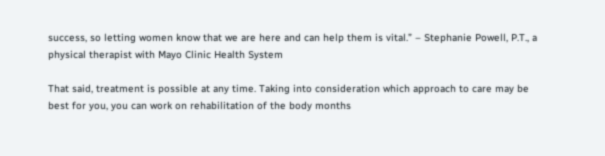success, so letting women know that we are here and can help them is vital.” – Stephanie Powell, P.T., a physical therapist with Mayo Clinic Health System

That said, treatment is possible at any time. Taking into consideration which approach to care may be best for you, you can work on rehabilitation of the body months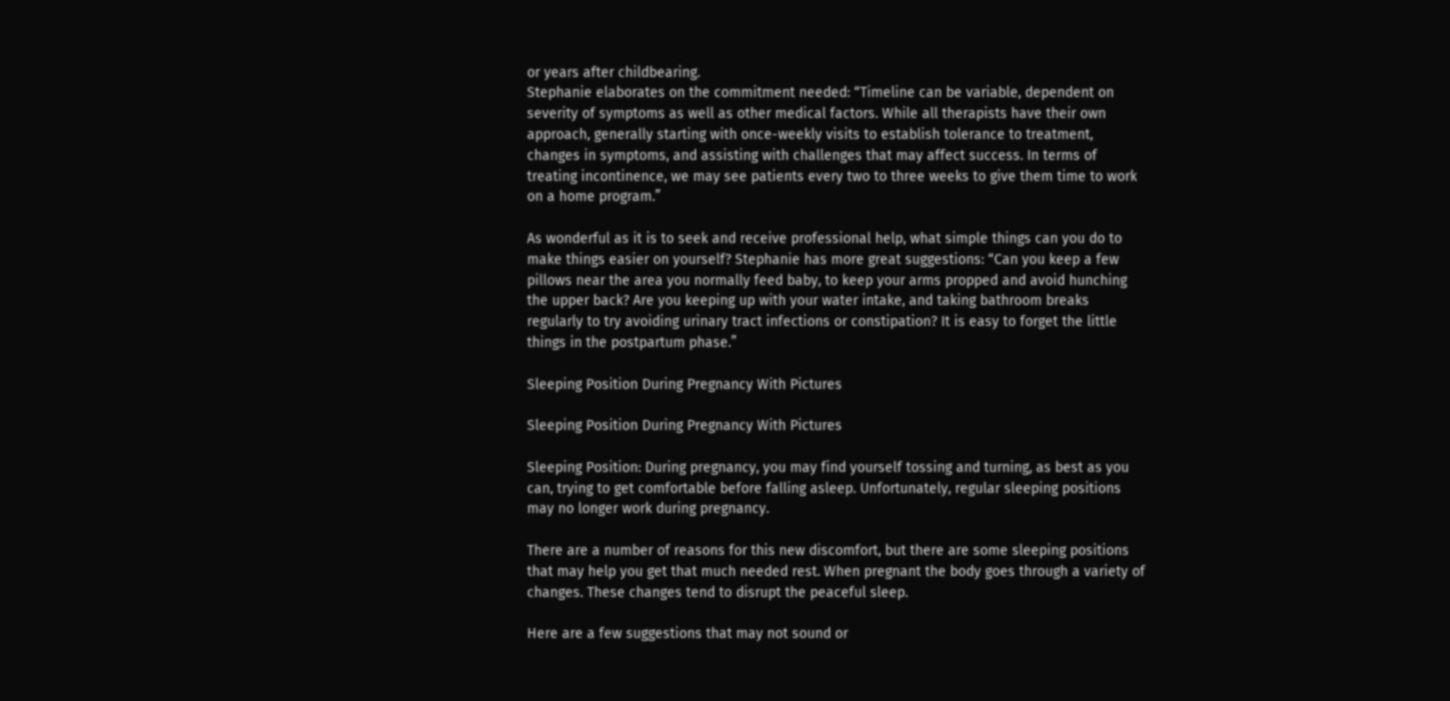or years after childbearing.
Stephanie elaborates on the commitment needed: “Timeline can be variable, dependent on severity of symptoms as well as other medical factors. While all therapists have their own approach, generally starting with once-weekly visits to establish tolerance to treatment, changes in symptoms, and assisting with challenges that may affect success. In terms of treating incontinence, we may see patients every two to three weeks to give them time to work on a home program.”

As wonderful as it is to seek and receive professional help, what simple things can you do to make things easier on yourself? Stephanie has more great suggestions: “Can you keep a few pillows near the area you normally feed baby, to keep your arms propped and avoid hunching the upper back? Are you keeping up with your water intake, and taking bathroom breaks regularly to try avoiding urinary tract infections or constipation? It is easy to forget the little things in the postpartum phase.”

Sleeping Position During Pregnancy With Pictures

Sleeping Position During Pregnancy With Pictures

Sleeping Position: During pregnancy, you may find yourself tossing and turning, as best as you can, trying to get comfortable before falling asleep. Unfortunately, regular sleeping positions may no longer work during pregnancy.

There are a number of reasons for this new discomfort, but there are some sleeping positions that may help you get that much needed rest. When pregnant the body goes through a variety of changes. These changes tend to disrupt the peaceful sleep.

Here are a few suggestions that may not sound or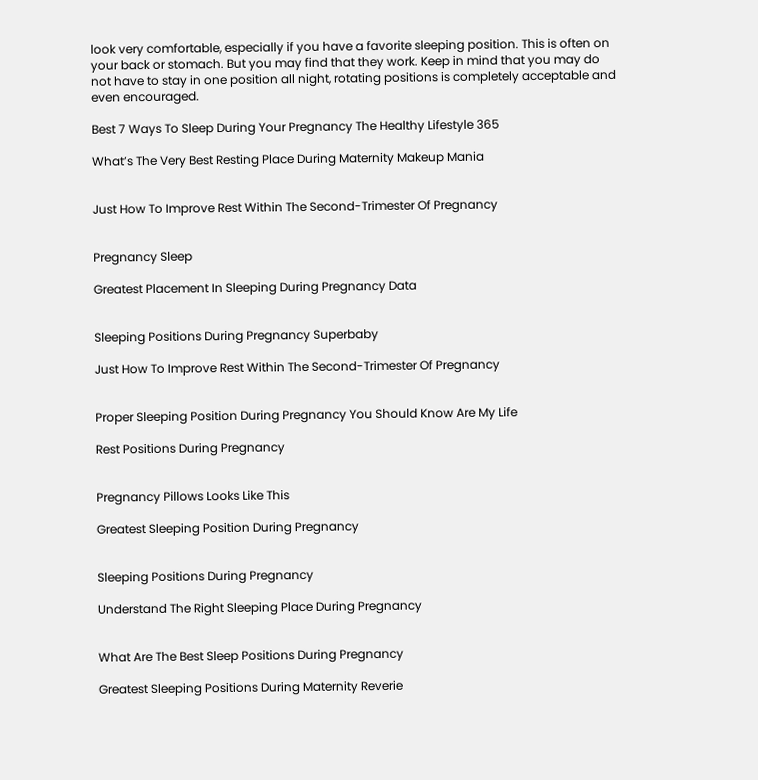look very comfortable, especially if you have a favorite sleeping position. This is often on your back or stomach. But you may find that they work. Keep in mind that you may do not have to stay in one position all night, rotating positions is completely acceptable and even encouraged.

Best 7 Ways To Sleep During Your Pregnancy The Healthy Lifestyle 365

What’s The Very Best Resting Place During Maternity Makeup Mania


Just How To Improve Rest Within The Second-Trimester Of Pregnancy


Pregnancy Sleep

Greatest Placement In Sleeping During Pregnancy Data


Sleeping Positions During Pregnancy Superbaby

Just How To Improve Rest Within The Second-Trimester Of Pregnancy


Proper Sleeping Position During Pregnancy You Should Know Are My Life

Rest Positions During Pregnancy


Pregnancy Pillows Looks Like This

Greatest Sleeping Position During Pregnancy


Sleeping Positions During Pregnancy

Understand The Right Sleeping Place During Pregnancy


What Are The Best Sleep Positions During Pregnancy

Greatest Sleeping Positions During Maternity Reverie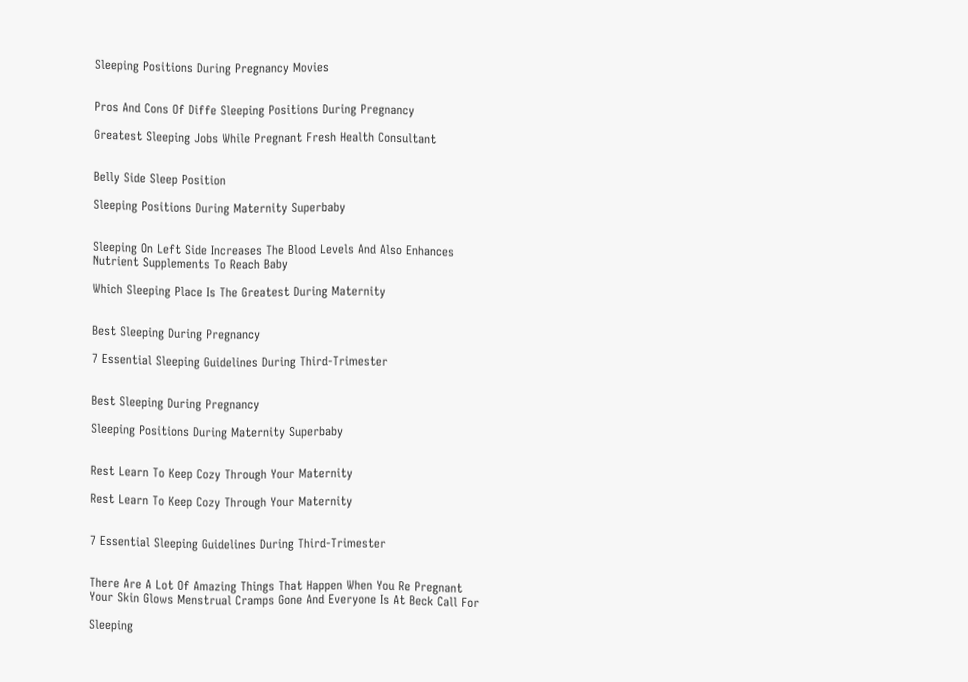Sleeping Positions During Pregnancy Movies


Pros And Cons Of Diffe Sleeping Positions During Pregnancy

Greatest Sleeping Jobs While Pregnant Fresh Health Consultant


Belly Side Sleep Position

Sleeping Positions During Maternity Superbaby


Sleeping On Left Side Increases The Blood Levels And Also Enhances Nutrient Supplements To Reach Baby

Which Sleeping Place Is The Greatest During Maternity


Best Sleeping During Pregnancy

7 Essential Sleeping Guidelines During Third-Trimester


Best Sleeping During Pregnancy

Sleeping Positions During Maternity Superbaby


Rest Learn To Keep Cozy Through Your Maternity

Rest Learn To Keep Cozy Through Your Maternity


7 Essential Sleeping Guidelines During Third-Trimester


There Are A Lot Of Amazing Things That Happen When You Re Pregnant Your Skin Glows Menstrual Cramps Gone And Everyone Is At Beck Call For

Sleeping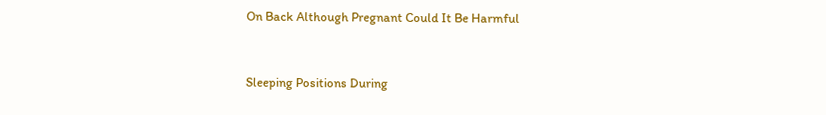On Back Although Pregnant Could It Be Harmful


Sleeping Positions During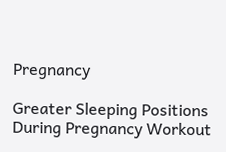Pregnancy

Greater Sleeping Positions During Pregnancy Workout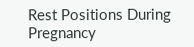Rest Positions During Pregnancy